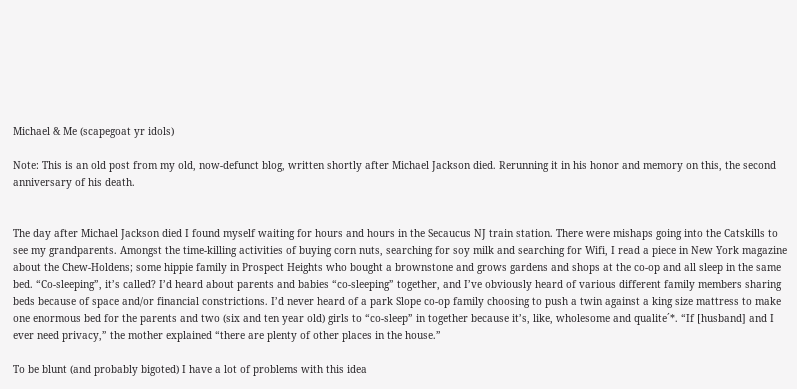Michael & Me (scapegoat yr idols)

Note: This is an old post from my old, now-defunct blog, written shortly after Michael Jackson died. Rerunning it in his honor and memory on this, the second anniversary of his death.


The day after Michael Jackson died I found myself waiting for hours and hours in the Secaucus NJ train station. There were mishaps going into the Catskills to see my grandparents. Amongst the time-killing activities of buying corn nuts, searching for soy milk and searching for Wifi, I read a piece in New York magazine about the Chew-Holdens; some hippie family in Prospect Heights who bought a brownstone and grows gardens and shops at the co-op and all sleep in the same bed. “Co-sleeping”, it’s called? I’d heard about parents and babies “co-sleeping” together, and I’ve obviously heard of various different family members sharing beds because of space and/or financial constrictions. I’d never heard of a park Slope co-op family choosing to push a twin against a king size mattress to make one enormous bed for the parents and two (six and ten year old) girls to “co-sleep” in together because it’s, like, wholesome and qualite´*. “If [husband] and I ever need privacy,” the mother explained “there are plenty of other places in the house.”

To be blunt (and probably bigoted) I have a lot of problems with this idea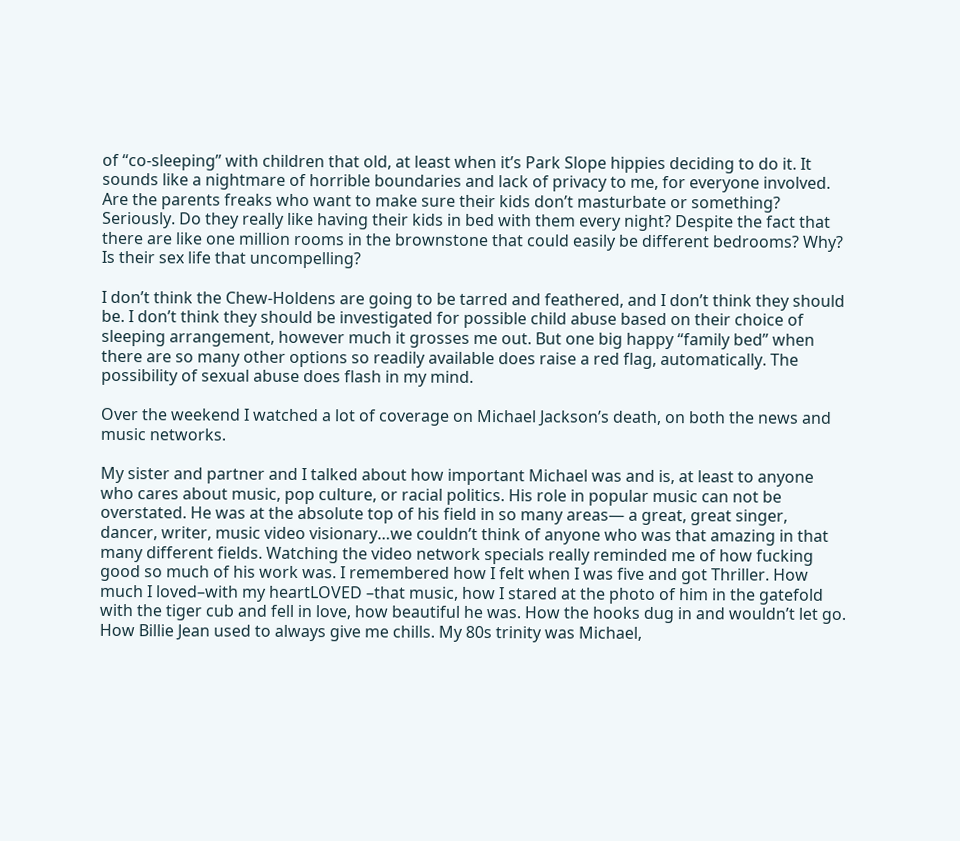of “co-sleeping” with children that old, at least when it’s Park Slope hippies deciding to do it. It sounds like a nightmare of horrible boundaries and lack of privacy to me, for everyone involved. Are the parents freaks who want to make sure their kids don’t masturbate or something? Seriously. Do they really like having their kids in bed with them every night? Despite the fact that there are like one million rooms in the brownstone that could easily be different bedrooms? Why? Is their sex life that uncompelling?

I don’t think the Chew-Holdens are going to be tarred and feathered, and I don’t think they should be. I don’t think they should be investigated for possible child abuse based on their choice of sleeping arrangement, however much it grosses me out. But one big happy “family bed” when there are so many other options so readily available does raise a red flag, automatically. The possibility of sexual abuse does flash in my mind.

Over the weekend I watched a lot of coverage on Michael Jackson’s death, on both the news and music networks.

My sister and partner and I talked about how important Michael was and is, at least to anyone who cares about music, pop culture, or racial politics. His role in popular music can not be overstated. He was at the absolute top of his field in so many areas— a great, great singer, dancer, writer, music video visionary…we couldn’t think of anyone who was that amazing in that many different fields. Watching the video network specials really reminded me of how fucking good so much of his work was. I remembered how I felt when I was five and got Thriller. How much I loved–with my heartLOVED –that music, how I stared at the photo of him in the gatefold with the tiger cub and fell in love, how beautiful he was. How the hooks dug in and wouldn’t let go. How Billie Jean used to always give me chills. My 80s trinity was Michael,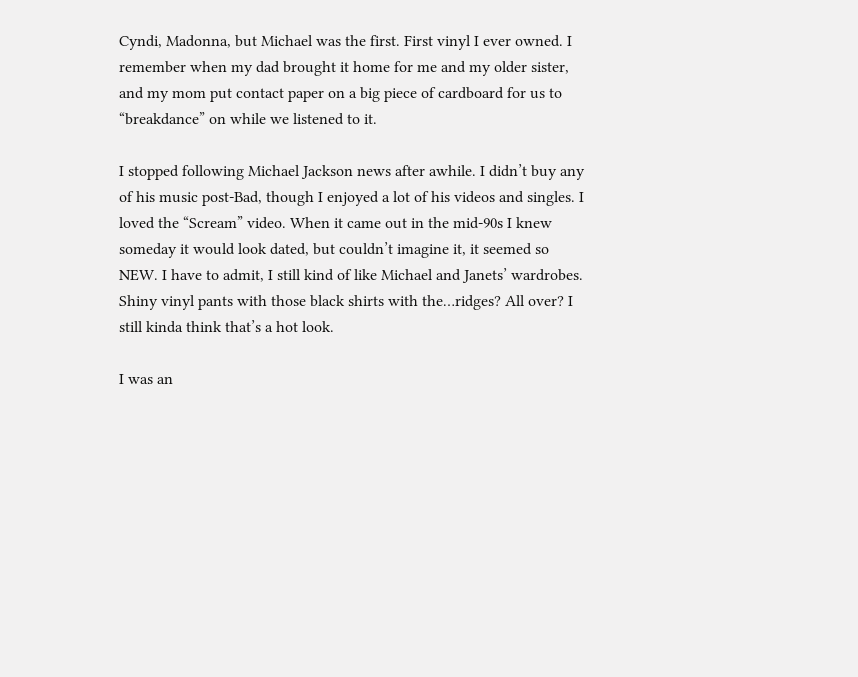Cyndi, Madonna, but Michael was the first. First vinyl I ever owned. I remember when my dad brought it home for me and my older sister, and my mom put contact paper on a big piece of cardboard for us to “breakdance” on while we listened to it.

I stopped following Michael Jackson news after awhile. I didn’t buy any of his music post-Bad, though I enjoyed a lot of his videos and singles. I loved the “Scream” video. When it came out in the mid-90s I knew someday it would look dated, but couldn’t imagine it, it seemed so NEW. I have to admit, I still kind of like Michael and Janets’ wardrobes. Shiny vinyl pants with those black shirts with the…ridges? All over? I still kinda think that’s a hot look.

I was an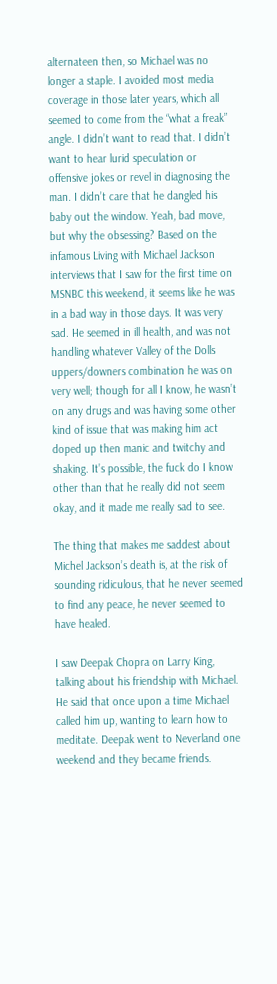alternateen then, so Michael was no longer a staple. I avoided most media coverage in those later years, which all seemed to come from the “what a freak” angle. I didn’t want to read that. I didn’t want to hear lurid speculation or offensive jokes or revel in diagnosing the man. I didn’t care that he dangled his baby out the window. Yeah, bad move, but why the obsessing? Based on the infamous Living with Michael Jackson interviews that I saw for the first time on MSNBC this weekend, it seems like he was in a bad way in those days. It was very sad. He seemed in ill health, and was not handling whatever Valley of the Dolls uppers/downers combination he was on very well; though for all I know, he wasn’t on any drugs and was having some other kind of issue that was making him act doped up then manic and twitchy and shaking. It’s possible, the fuck do I know other than that he really did not seem okay, and it made me really sad to see.

The thing that makes me saddest about Michel Jackson’s death is, at the risk of sounding ridiculous, that he never seemed to find any peace, he never seemed to have healed.

I saw Deepak Chopra on Larry King, talking about his friendship with Michael. He said that once upon a time Michael called him up, wanting to learn how to meditate. Deepak went to Neverland one weekend and they became friends.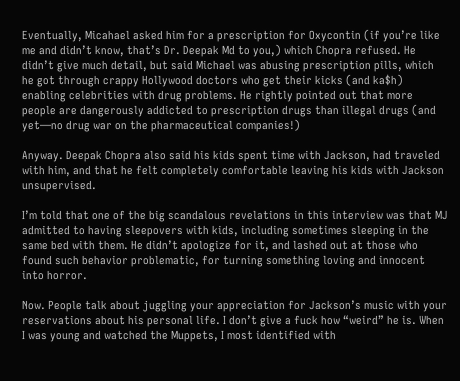Eventually, Micahael asked him for a prescription for Oxycontin (if you’re like me and didn’t know, that’s Dr. Deepak Md to you,) which Chopra refused. He didn’t give much detail, but said Michael was abusing prescription pills, which he got through crappy Hollywood doctors who get their kicks (and ka$h) enabling celebrities with drug problems. He rightly pointed out that more people are dangerously addicted to prescription drugs than illegal drugs (and yet—no drug war on the pharmaceutical companies!)

Anyway. Deepak Chopra also said his kids spent time with Jackson, had traveled with him, and that he felt completely comfortable leaving his kids with Jackson unsupervised.

I’m told that one of the big scandalous revelations in this interview was that MJ admitted to having sleepovers with kids, including sometimes sleeping in the same bed with them. He didn’t apologize for it, and lashed out at those who found such behavior problematic, for turning something loving and innocent into horror.

Now. People talk about juggling your appreciation for Jackson’s music with your reservations about his personal life. I don’t give a fuck how “weird” he is. When I was young and watched the Muppets, I most identified with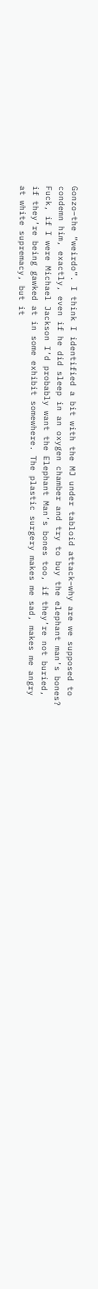Gonzo–the “weirdo”. I think I identified a bit with the MJ under tabloid attack–why are we supposed to condemn him, exactly, even if he did sleep in an oxygen chamber and try to buy the elephant man’s bones? Fuck, if I were Michael Jackson I’d probably want the Elephant Man’s bones too, if they’re not buried, if they’re being gawked at in some exhibit somewhere. The plastic surgery makes me sad, makes me angry at white supremacy, but it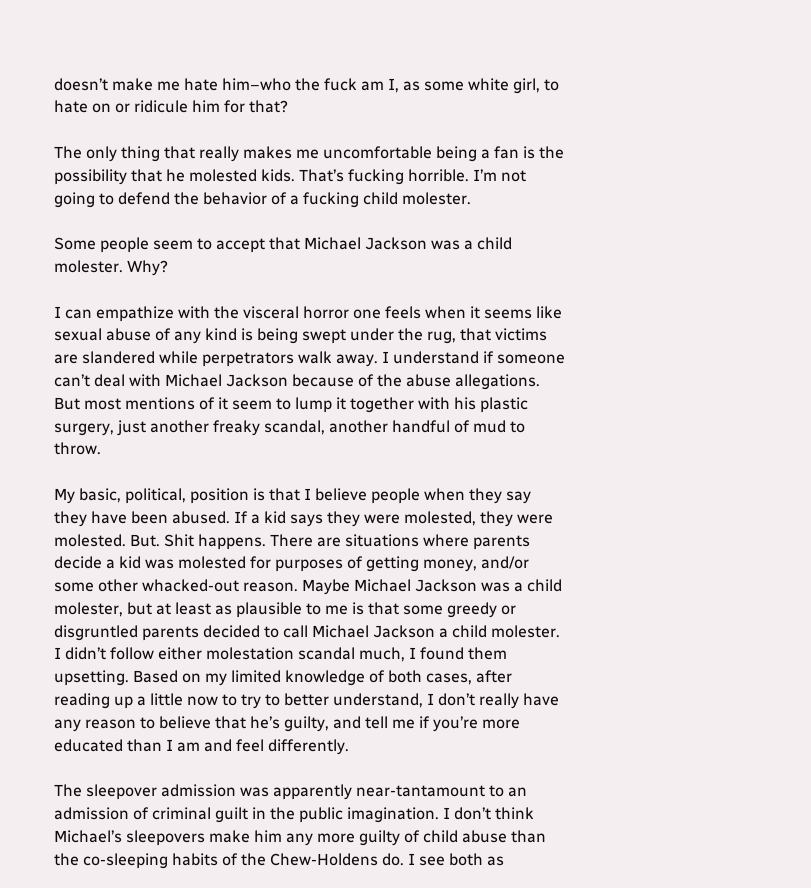doesn’t make me hate him–who the fuck am I, as some white girl, to hate on or ridicule him for that?

The only thing that really makes me uncomfortable being a fan is the possibility that he molested kids. That’s fucking horrible. I’m not going to defend the behavior of a fucking child molester.

Some people seem to accept that Michael Jackson was a child molester. Why?

I can empathize with the visceral horror one feels when it seems like sexual abuse of any kind is being swept under the rug, that victims are slandered while perpetrators walk away. I understand if someone can’t deal with Michael Jackson because of the abuse allegations. But most mentions of it seem to lump it together with his plastic surgery, just another freaky scandal, another handful of mud to throw.

My basic, political, position is that I believe people when they say they have been abused. If a kid says they were molested, they were molested. But. Shit happens. There are situations where parents decide a kid was molested for purposes of getting money, and/or some other whacked-out reason. Maybe Michael Jackson was a child molester, but at least as plausible to me is that some greedy or disgruntled parents decided to call Michael Jackson a child molester. I didn’t follow either molestation scandal much, I found them upsetting. Based on my limited knowledge of both cases, after reading up a little now to try to better understand, I don’t really have any reason to believe that he’s guilty, and tell me if you’re more educated than I am and feel differently.

The sleepover admission was apparently near-tantamount to an admission of criminal guilt in the public imagination. I don’t think Michael’s sleepovers make him any more guilty of child abuse than the co-sleeping habits of the Chew-Holdens do. I see both as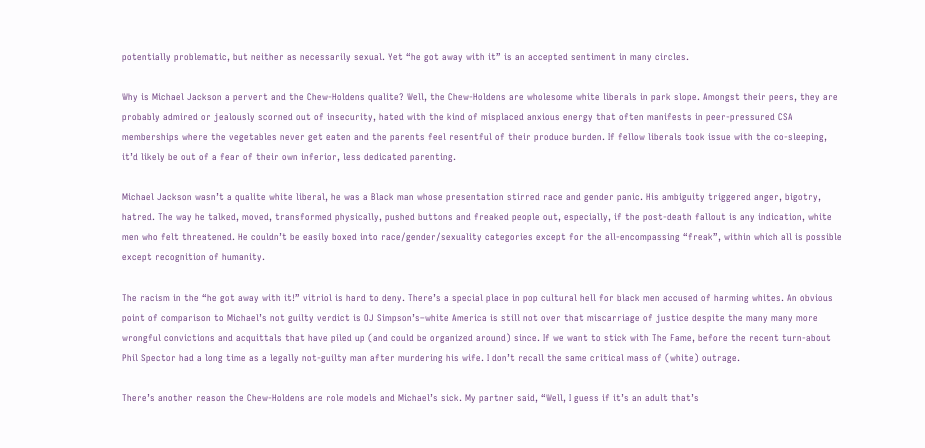potentially problematic, but neither as necessarily sexual. Yet “he got away with it” is an accepted sentiment in many circles.

Why is Michael Jackson a pervert and the Chew-Holdens qualite? Well, the Chew-Holdens are wholesome white liberals in park slope. Amongst their peers, they are probably admired or jealously scorned out of insecurity, hated with the kind of misplaced anxious energy that often manifests in peer-pressured CSA memberships where the vegetables never get eaten and the parents feel resentful of their produce burden. If fellow liberals took issue with the co-sleeping, it’d likely be out of a fear of their own inferior, less dedicated parenting.

Michael Jackson wasn’t a qualite white liberal, he was a Black man whose presentation stirred race and gender panic. His ambiguity triggered anger, bigotry, hatred. The way he talked, moved, transformed physically, pushed buttons and freaked people out, especially, if the post-death fallout is any indication, white men who felt threatened. He couldn’t be easily boxed into race/gender/sexuality categories except for the all-encompassing “freak”, within which all is possible except recognition of humanity.

The racism in the “he got away with it!” vitriol is hard to deny. There’s a special place in pop cultural hell for black men accused of harming whites. An obvious point of comparison to Michael’s not guilty verdict is OJ Simpson’s–white America is still not over that miscarriage of justice despite the many many more wrongful convictions and acquittals that have piled up (and could be organized around) since. If we want to stick with The Fame, before the recent turn-about Phil Spector had a long time as a legally not-guilty man after murdering his wife. I don’t recall the same critical mass of (white) outrage.

There’s another reason the Chew-Holdens are role models and Michael’s sick. My partner said, “Well, I guess if it’s an adult that’s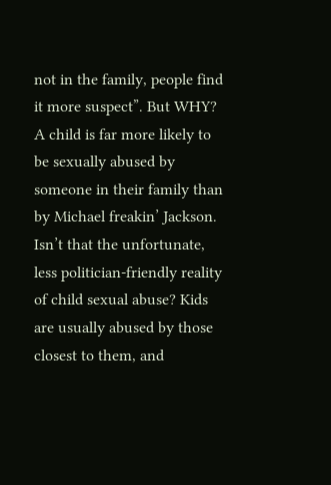not in the family, people find it more suspect”. But WHY? A child is far more likely to be sexually abused by someone in their family than by Michael freakin’ Jackson. Isn’t that the unfortunate, less politician-friendly reality of child sexual abuse? Kids are usually abused by those closest to them, and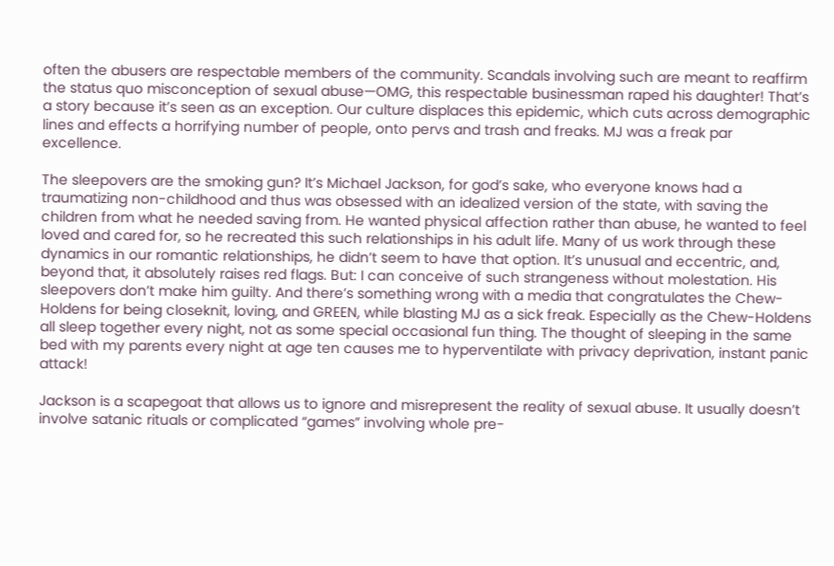often the abusers are respectable members of the community. Scandals involving such are meant to reaffirm the status quo misconception of sexual abuse—OMG, this respectable businessman raped his daughter! That’s a story because it’s seen as an exception. Our culture displaces this epidemic, which cuts across demographic lines and effects a horrifying number of people, onto pervs and trash and freaks. MJ was a freak par excellence.

The sleepovers are the smoking gun? It’s Michael Jackson, for god’s sake, who everyone knows had a traumatizing non-childhood and thus was obsessed with an idealized version of the state, with saving the children from what he needed saving from. He wanted physical affection rather than abuse, he wanted to feel loved and cared for, so he recreated this such relationships in his adult life. Many of us work through these dynamics in our romantic relationships, he didn’t seem to have that option. It’s unusual and eccentric, and, beyond that, it absolutely raises red flags. But: I can conceive of such strangeness without molestation. His sleepovers don’t make him guilty. And there’s something wrong with a media that congratulates the Chew-Holdens for being closeknit, loving, and GREEN, while blasting MJ as a sick freak. Especially as the Chew-Holdens all sleep together every night, not as some special occasional fun thing. The thought of sleeping in the same bed with my parents every night at age ten causes me to hyperventilate with privacy deprivation, instant panic attack!

Jackson is a scapegoat that allows us to ignore and misrepresent the reality of sexual abuse. It usually doesn’t involve satanic rituals or complicated “games” involving whole pre-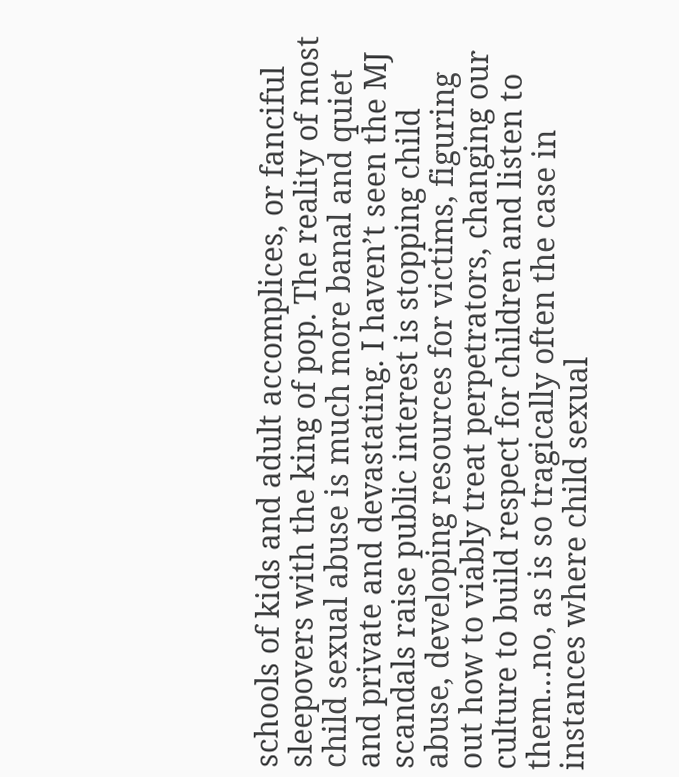schools of kids and adult accomplices, or fanciful sleepovers with the king of pop. The reality of most child sexual abuse is much more banal and quiet and private and devastating. I haven’t seen the MJ scandals raise public interest is stopping child abuse, developing resources for victims, figuring out how to viably treat perpetrators, changing our culture to build respect for children and listen to them…no, as is so tragically often the case in instances where child sexual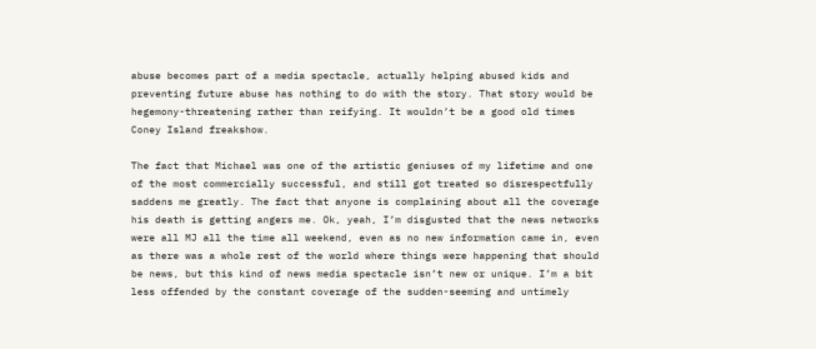abuse becomes part of a media spectacle, actually helping abused kids and preventing future abuse has nothing to do with the story. That story would be hegemony-threatening rather than reifying. It wouldn’t be a good old times Coney Island freakshow.

The fact that Michael was one of the artistic geniuses of my lifetime and one of the most commercially successful, and still got treated so disrespectfully saddens me greatly. The fact that anyone is complaining about all the coverage his death is getting angers me. Ok, yeah, I’m disgusted that the news networks were all MJ all the time all weekend, even as no new information came in, even as there was a whole rest of the world where things were happening that should be news, but this kind of news media spectacle isn’t new or unique. I’m a bit less offended by the constant coverage of the sudden-seeming and untimely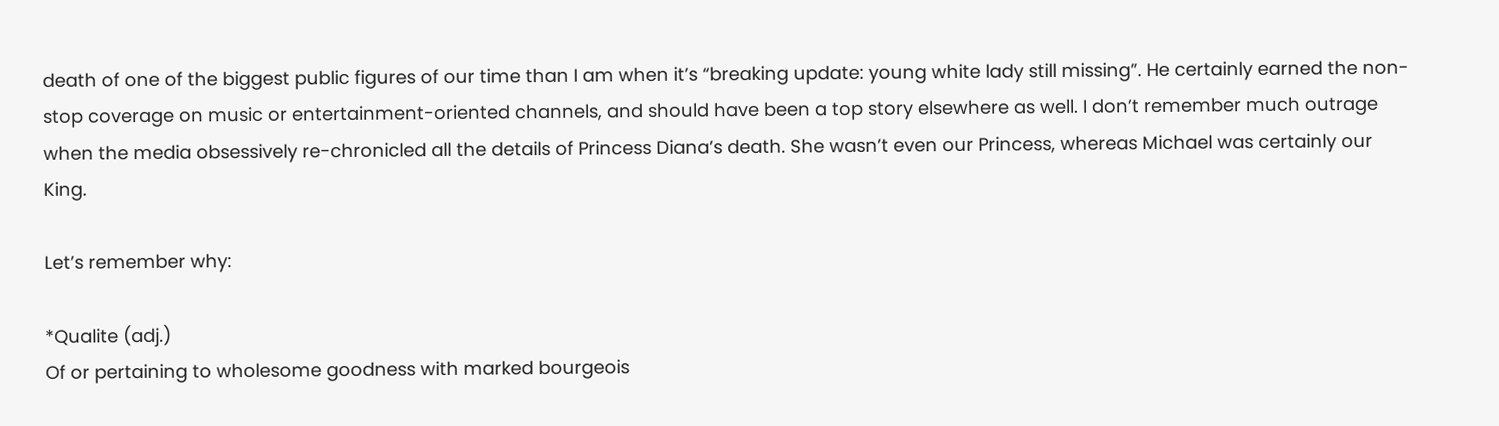death of one of the biggest public figures of our time than I am when it’s “breaking update: young white lady still missing”. He certainly earned the non-stop coverage on music or entertainment-oriented channels, and should have been a top story elsewhere as well. I don’t remember much outrage when the media obsessively re-chronicled all the details of Princess Diana’s death. She wasn’t even our Princess, whereas Michael was certainly our King.

Let’s remember why:

*Qualite (adj.)
Of or pertaining to wholesome goodness with marked bourgeois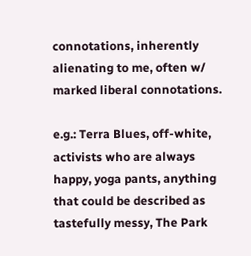connotations, inherently alienating to me, often w/ marked liberal connotations.

e.g.: Terra Blues, off-white, activists who are always happy, yoga pants, anything that could be described as tastefully messy, The Park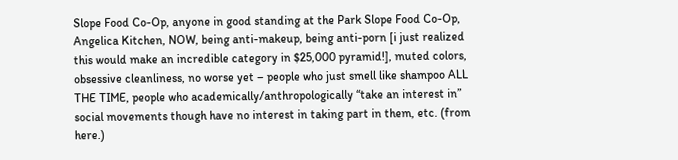Slope Food Co-Op, anyone in good standing at the Park Slope Food Co-Op, Angelica Kitchen, NOW, being anti-makeup, being anti-porn [i just realized this would make an incredible category in $25,000 pyramid!], muted colors, obsessive cleanliness, no worse yet – people who just smell like shampoo ALL THE TIME, people who academically/anthropologically “take an interest in” social movements though have no interest in taking part in them, etc. (from here.)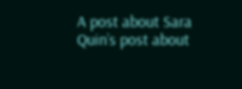A post about Sara Quin’s post about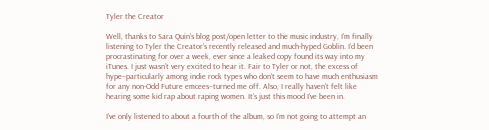Tyler the Creator

Well, thanks to Sara Quin’s blog post/open letter to the music industry, I’m finally listening to Tyler the Creator’s recently released and much-hyped Goblin. I’d been procrastinating for over a week, ever since a leaked copy found its way into my iTunes. I just wasn’t very excited to hear it. Fair to Tyler or not, the excess of hype–particularly among indie rock types who don’t seem to have much enthusiasm for any non-Odd Future emcees–turned me off. Also, I really haven’t felt like hearing some kid rap about raping women. It’s just this mood I’ve been in.

I’ve only listened to about a fourth of the album, so I’m not going to attempt an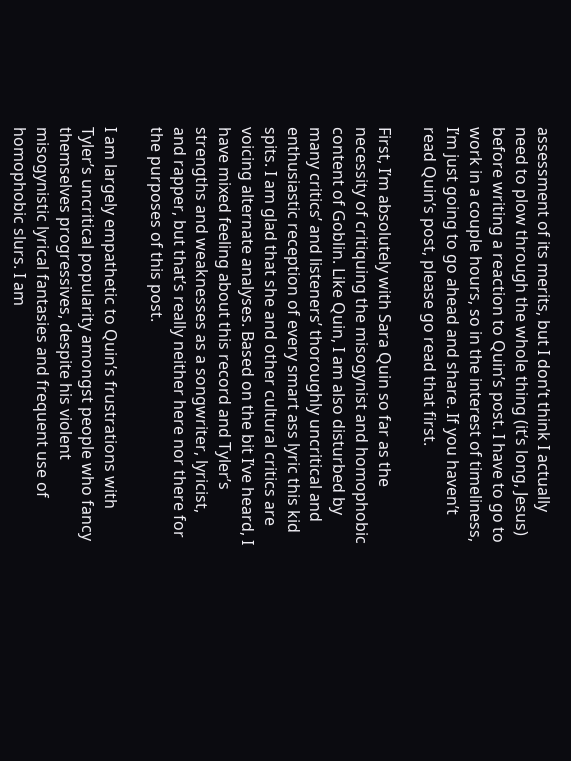assessment of its merits, but I don’t think I actually need to plow through the whole thing (it’s long, Jesus) before writing a reaction to Quin’s post. I have to go to work in a couple hours, so in the interest of timeliness, I’m just going to go ahead and share. If you haven’t read Quin’s post, please go read that first.

First, I’m absolutely with Sara Quin so far as the necessity of critiquing the misogynist and homophobic content of Goblin. Like Quin, I am also disturbed by many critics’ and listeners’ thoroughly uncritical and enthusiastic reception of every smart ass lyric this kid spits. I am glad that she and other cultural critics are voicing alternate analyses. Based on the bit I’ve heard, I have mixed feeling about this record and Tyler’s strengths and weaknesses as a songwriter, lyricist, and rapper, but that’s really neither here nor there for the purposes of this post.

I am largely empathetic to Quin’s frustrations with Tyler’s uncritical popularity amongst people who fancy themselves progressives, despite his violent misogynistic lyrical fantasies and frequent use of homophobic slurs. I am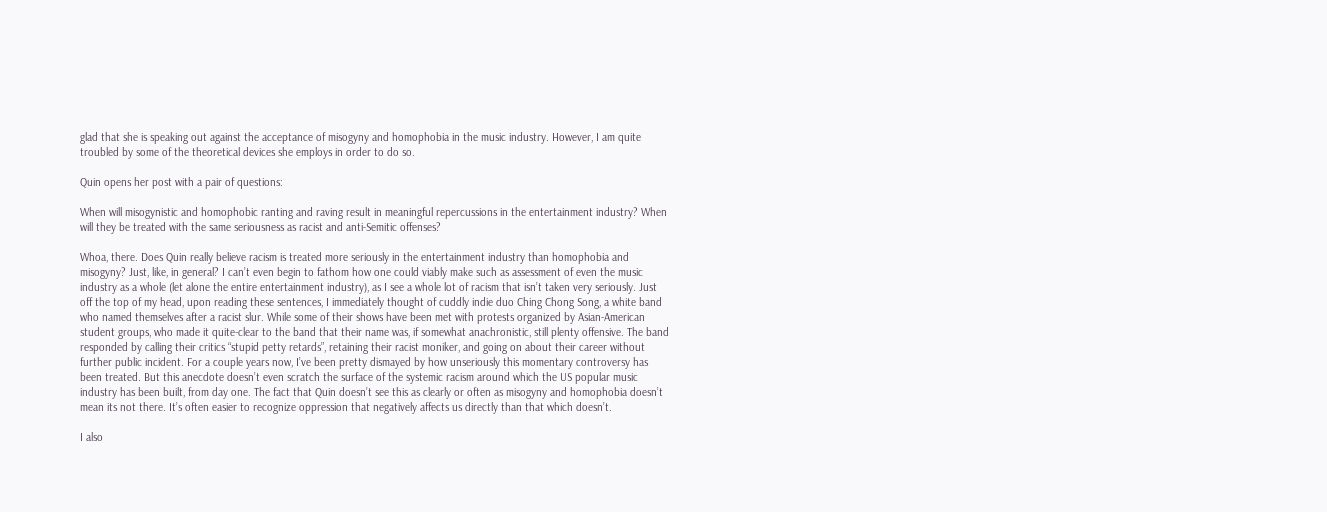glad that she is speaking out against the acceptance of misogyny and homophobia in the music industry. However, I am quite troubled by some of the theoretical devices she employs in order to do so.

Quin opens her post with a pair of questions:

When will misogynistic and homophobic ranting and raving result in meaningful repercussions in the entertainment industry? When will they be treated with the same seriousness as racist and anti-Semitic offenses?

Whoa, there. Does Quin really believe racism is treated more seriously in the entertainment industry than homophobia and misogyny? Just, like, in general? I can’t even begin to fathom how one could viably make such as assessment of even the music industry as a whole (let alone the entire entertainment industry), as I see a whole lot of racism that isn’t taken very seriously. Just off the top of my head, upon reading these sentences, I immediately thought of cuddly indie duo Ching Chong Song, a white band who named themselves after a racist slur. While some of their shows have been met with protests organized by Asian-American student groups, who made it quite-clear to the band that their name was, if somewhat anachronistic, still plenty offensive. The band responded by calling their critics “stupid petty retards”, retaining their racist moniker, and going on about their career without further public incident. For a couple years now, I’ve been pretty dismayed by how unseriously this momentary controversy has been treated. But this anecdote doesn’t even scratch the surface of the systemic racism around which the US popular music industry has been built, from day one. The fact that Quin doesn’t see this as clearly or often as misogyny and homophobia doesn’t mean its not there. It’s often easier to recognize oppression that negatively affects us directly than that which doesn’t.

I also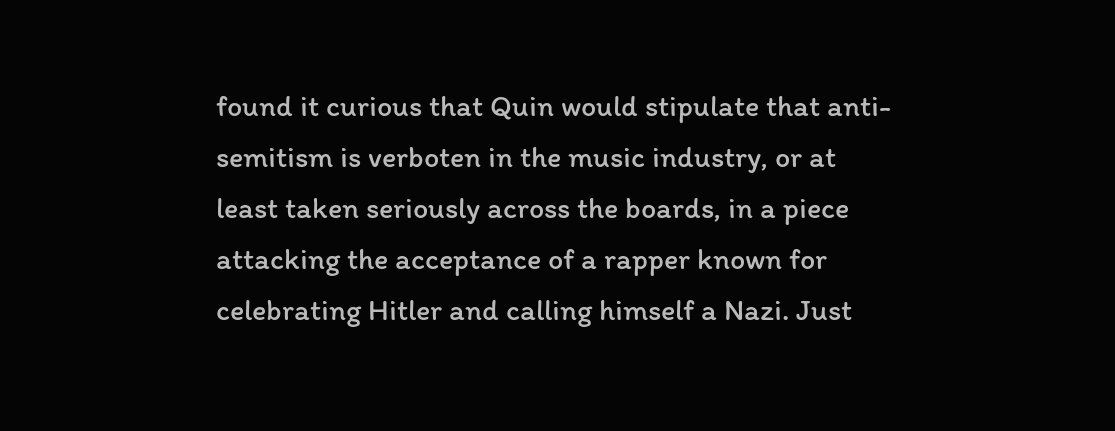found it curious that Quin would stipulate that anti-semitism is verboten in the music industry, or at least taken seriously across the boards, in a piece attacking the acceptance of a rapper known for celebrating Hitler and calling himself a Nazi. Just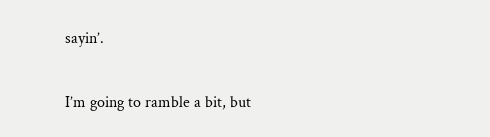sayin’.

I’m going to ramble a bit, but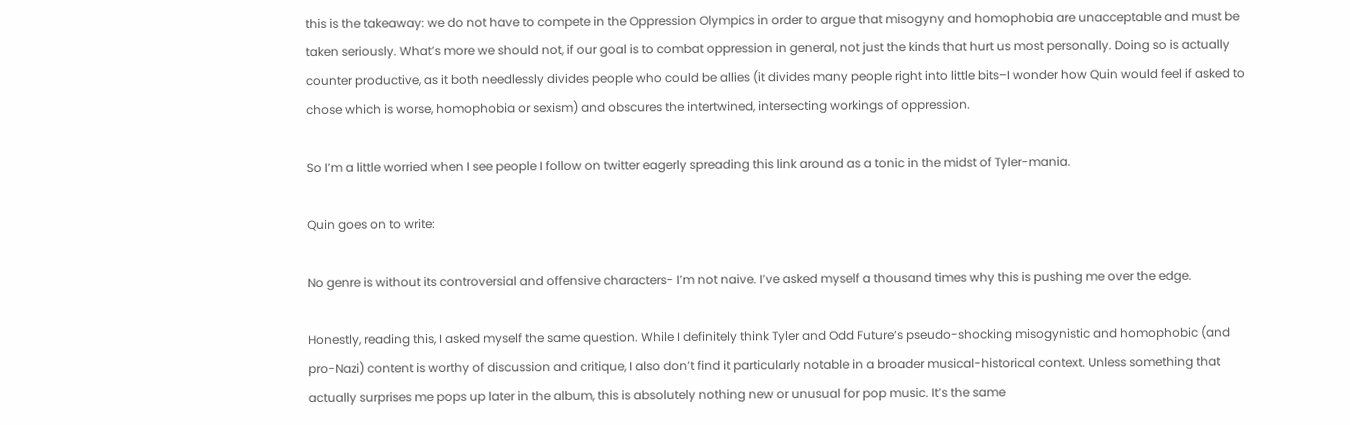this is the takeaway: we do not have to compete in the Oppression Olympics in order to argue that misogyny and homophobia are unacceptable and must be taken seriously. What’s more we should not, if our goal is to combat oppression in general, not just the kinds that hurt us most personally. Doing so is actually counter productive, as it both needlessly divides people who could be allies (it divides many people right into little bits–I wonder how Quin would feel if asked to chose which is worse, homophobia or sexism) and obscures the intertwined, intersecting workings of oppression.

So I’m a little worried when I see people I follow on twitter eagerly spreading this link around as a tonic in the midst of Tyler-mania.

Quin goes on to write:

No genre is without its controversial and offensive characters- I’m not naive. I’ve asked myself a thousand times why this is pushing me over the edge.

Honestly, reading this, I asked myself the same question. While I definitely think Tyler and Odd Future’s pseudo-shocking misogynistic and homophobic (and pro-Nazi) content is worthy of discussion and critique, I also don’t find it particularly notable in a broader musical-historical context. Unless something that actually surprises me pops up later in the album, this is absolutely nothing new or unusual for pop music. It’s the same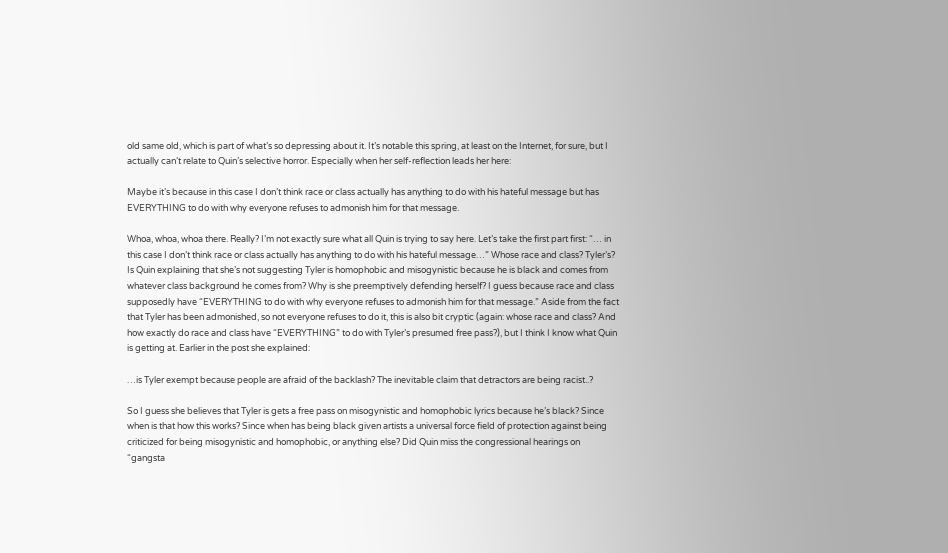old same old, which is part of what’s so depressing about it. It’s notable this spring, at least on the Internet, for sure, but I actually can’t relate to Quin’s selective horror. Especially when her self-reflection leads her here:

Maybe it’s because in this case I don’t think race or class actually has anything to do with his hateful message but has EVERYTHING to do with why everyone refuses to admonish him for that message.

Whoa, whoa, whoa there. Really? I’m not exactly sure what all Quin is trying to say here. Let’s take the first part first: “… in this case I don’t think race or class actually has anything to do with his hateful message…” Whose race and class? Tyler’s? Is Quin explaining that she’s not suggesting Tyler is homophobic and misogynistic because he is black and comes from whatever class background he comes from? Why is she preemptively defending herself? I guess because race and class supposedly have “EVERYTHING to do with why everyone refuses to admonish him for that message.” Aside from the fact that Tyler has been admonished, so not everyone refuses to do it, this is also bit cryptic (again: whose race and class? And how exactly do race and class have “EVERYTHING” to do with Tyler’s presumed free pass?), but I think I know what Quin is getting at. Earlier in the post she explained:

…is Tyler exempt because people are afraid of the backlash? The inevitable claim that detractors are being racist..?

So I guess she believes that Tyler is gets a free pass on misogynistic and homophobic lyrics because he’s black? Since when is that how this works? Since when has being black given artists a universal force field of protection against being criticized for being misogynistic and homophobic, or anything else? Did Quin miss the congressional hearings on “gangsta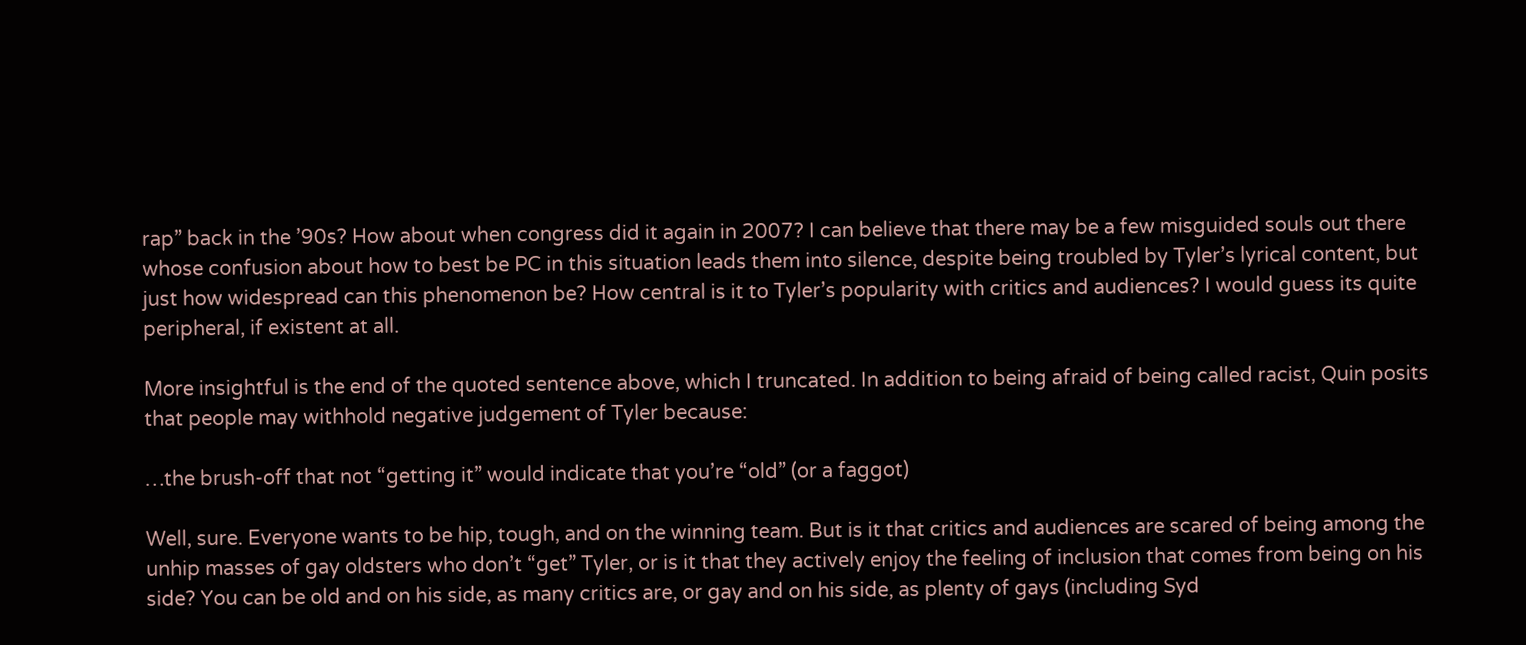rap” back in the ’90s? How about when congress did it again in 2007? I can believe that there may be a few misguided souls out there whose confusion about how to best be PC in this situation leads them into silence, despite being troubled by Tyler’s lyrical content, but just how widespread can this phenomenon be? How central is it to Tyler’s popularity with critics and audiences? I would guess its quite peripheral, if existent at all.

More insightful is the end of the quoted sentence above, which I truncated. In addition to being afraid of being called racist, Quin posits that people may withhold negative judgement of Tyler because:

…the brush-off that not “getting it” would indicate that you’re “old” (or a faggot)

Well, sure. Everyone wants to be hip, tough, and on the winning team. But is it that critics and audiences are scared of being among the unhip masses of gay oldsters who don’t “get” Tyler, or is it that they actively enjoy the feeling of inclusion that comes from being on his side? You can be old and on his side, as many critics are, or gay and on his side, as plenty of gays (including Syd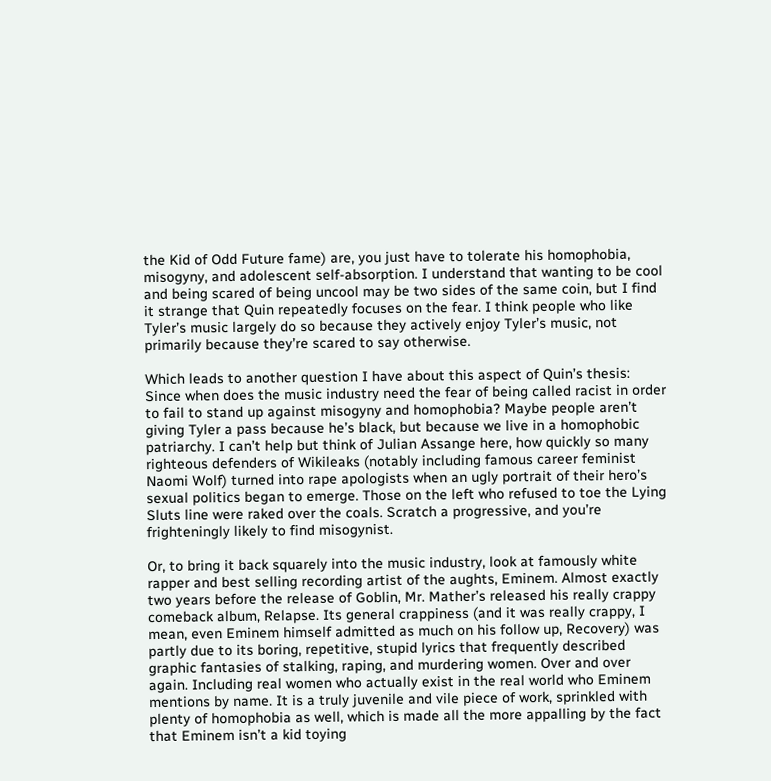the Kid of Odd Future fame) are, you just have to tolerate his homophobia, misogyny, and adolescent self-absorption. I understand that wanting to be cool and being scared of being uncool may be two sides of the same coin, but I find it strange that Quin repeatedly focuses on the fear. I think people who like Tyler’s music largely do so because they actively enjoy Tyler’s music, not primarily because they’re scared to say otherwise.

Which leads to another question I have about this aspect of Quin’s thesis: Since when does the music industry need the fear of being called racist in order to fail to stand up against misogyny and homophobia? Maybe people aren’t giving Tyler a pass because he’s black, but because we live in a homophobic patriarchy. I can’t help but think of Julian Assange here, how quickly so many righteous defenders of Wikileaks (notably including famous career feminist Naomi Wolf) turned into rape apologists when an ugly portrait of their hero’s sexual politics began to emerge. Those on the left who refused to toe the Lying Sluts line were raked over the coals. Scratch a progressive, and you’re frighteningly likely to find misogynist.

Or, to bring it back squarely into the music industry, look at famously white rapper and best selling recording artist of the aughts, Eminem. Almost exactly two years before the release of Goblin, Mr. Mather’s released his really crappy comeback album, Relapse. Its general crappiness (and it was really crappy, I mean, even Eminem himself admitted as much on his follow up, Recovery) was partly due to its boring, repetitive, stupid lyrics that frequently described graphic fantasies of stalking, raping, and murdering women. Over and over again. Including real women who actually exist in the real world who Eminem mentions by name. It is a truly juvenile and vile piece of work, sprinkled with plenty of homophobia as well, which is made all the more appalling by the fact that Eminem isn’t a kid toying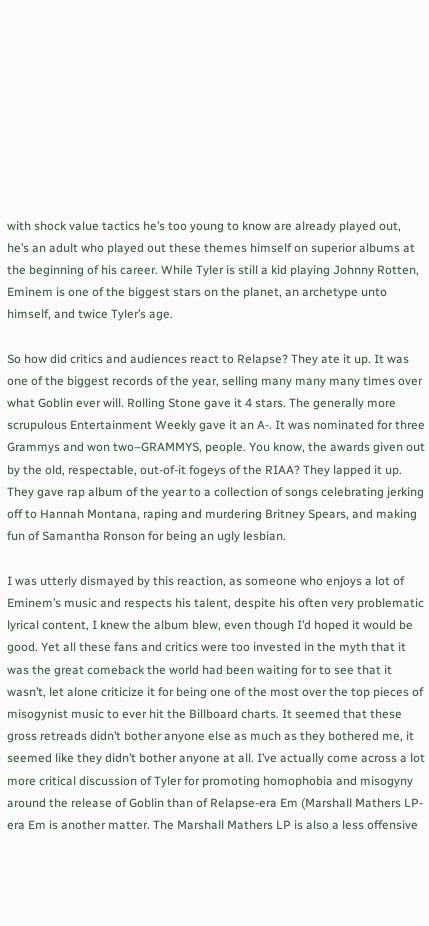with shock value tactics he’s too young to know are already played out, he’s an adult who played out these themes himself on superior albums at the beginning of his career. While Tyler is still a kid playing Johnny Rotten, Eminem is one of the biggest stars on the planet, an archetype unto himself, and twice Tyler’s age.

So how did critics and audiences react to Relapse? They ate it up. It was one of the biggest records of the year, selling many many many times over what Goblin ever will. Rolling Stone gave it 4 stars. The generally more scrupulous Entertainment Weekly gave it an A-. It was nominated for three Grammys and won two–GRAMMYS, people. You know, the awards given out by the old, respectable, out-of-it fogeys of the RIAA? They lapped it up. They gave rap album of the year to a collection of songs celebrating jerking off to Hannah Montana, raping and murdering Britney Spears, and making fun of Samantha Ronson for being an ugly lesbian.

I was utterly dismayed by this reaction, as someone who enjoys a lot of Eminem’s music and respects his talent, despite his often very problematic lyrical content, I knew the album blew, even though I’d hoped it would be good. Yet all these fans and critics were too invested in the myth that it was the great comeback the world had been waiting for to see that it wasn’t, let alone criticize it for being one of the most over the top pieces of misogynist music to ever hit the Billboard charts. It seemed that these gross retreads didn’t bother anyone else as much as they bothered me, it seemed like they didn’t bother anyone at all. I’ve actually come across a lot more critical discussion of Tyler for promoting homophobia and misogyny around the release of Goblin than of Relapse-era Em (Marshall Mathers LP-era Em is another matter. The Marshall Mathers LP is also a less offensive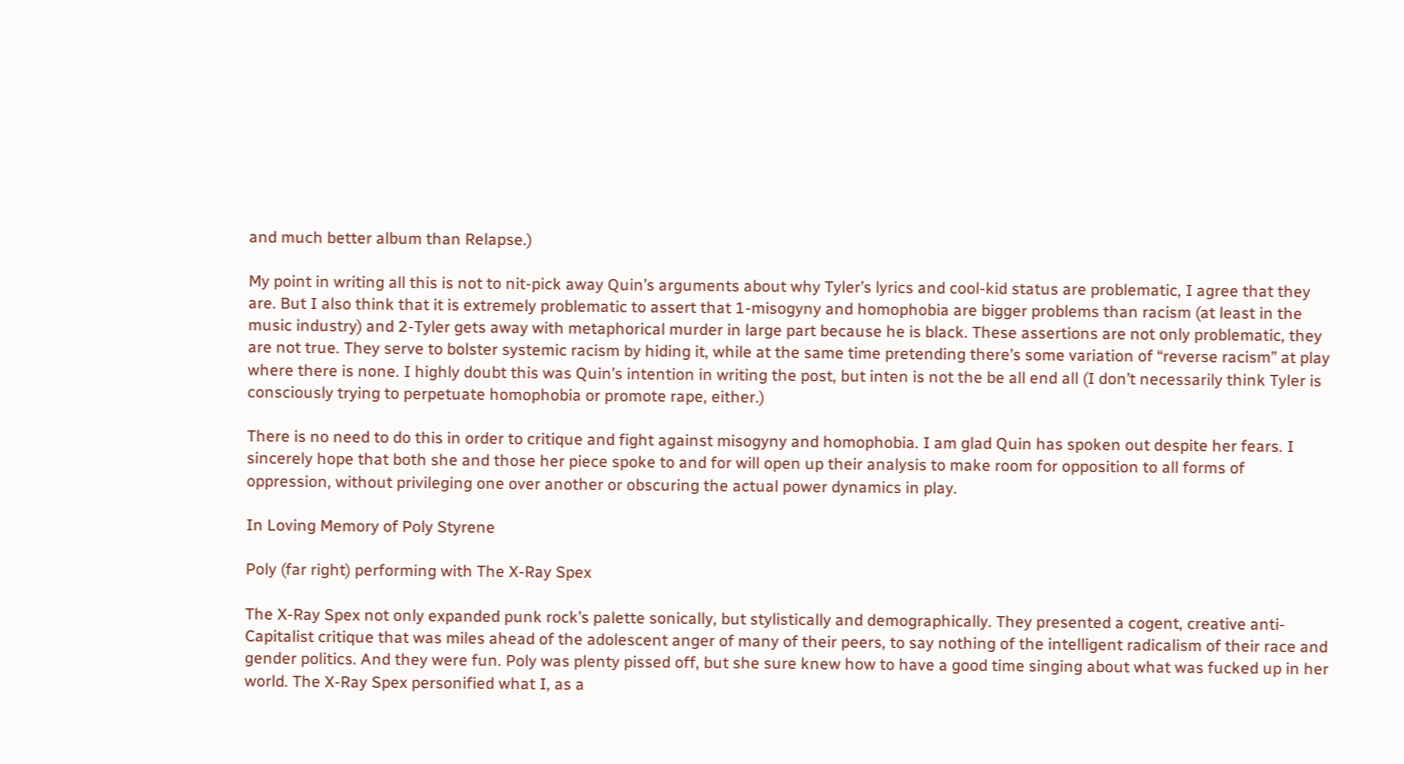and much better album than Relapse.)

My point in writing all this is not to nit-pick away Quin’s arguments about why Tyler’s lyrics and cool-kid status are problematic, I agree that they are. But I also think that it is extremely problematic to assert that 1-misogyny and homophobia are bigger problems than racism (at least in the music industry) and 2-Tyler gets away with metaphorical murder in large part because he is black. These assertions are not only problematic, they are not true. They serve to bolster systemic racism by hiding it, while at the same time pretending there’s some variation of “reverse racism” at play where there is none. I highly doubt this was Quin’s intention in writing the post, but inten is not the be all end all (I don’t necessarily think Tyler is consciously trying to perpetuate homophobia or promote rape, either.)

There is no need to do this in order to critique and fight against misogyny and homophobia. I am glad Quin has spoken out despite her fears. I sincerely hope that both she and those her piece spoke to and for will open up their analysis to make room for opposition to all forms of oppression, without privileging one over another or obscuring the actual power dynamics in play.

In Loving Memory of Poly Styrene

Poly (far right) performing with The X-Ray Spex

The X-Ray Spex not only expanded punk rock’s palette sonically, but stylistically and demographically. They presented a cogent, creative anti-Capitalist critique that was miles ahead of the adolescent anger of many of their peers, to say nothing of the intelligent radicalism of their race and gender politics. And they were fun. Poly was plenty pissed off, but she sure knew how to have a good time singing about what was fucked up in her world. The X-Ray Spex personified what I, as a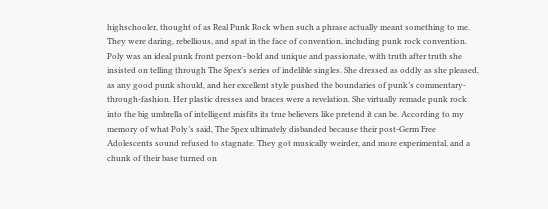highschooler, thought of as Real Punk Rock when such a phrase actually meant something to me. They were daring, rebellious, and spat in the face of convention, including punk rock convention. Poly was an ideal punk front person–bold and unique and passionate, with truth after truth she insisted on telling through The Spex’s series of indelible singles. She dressed as oddly as she pleased, as any good punk should, and her excellent style pushed the boundaries of punk’s commentary-through-fashion. Her plastic dresses and braces were a revelation. She virtually remade punk rock into the big umbrella of intelligent misfits its true believers like pretend it can be. According to my memory of what Poly’s said, The Spex ultimately disbanded because their post-Germ Free Adolescents sound refused to stagnate. They got musically weirder, and more experimental, and a chunk of their base turned on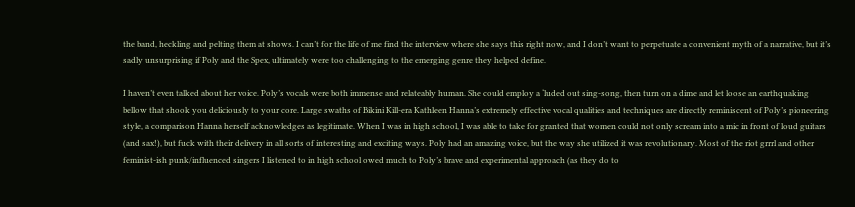the band, heckling and pelting them at shows. I can’t for the life of me find the interview where she says this right now, and I don’t want to perpetuate a convenient myth of a narrative, but it’s sadly unsurprising if Poly and the Spex, ultimately were too challenging to the emerging genre they helped define.

I haven’t even talked about her voice. Poly’s vocals were both immense and relateably human. She could employ a ‘luded out sing-song, then turn on a dime and let loose an earthquaking bellow that shook you deliciously to your core. Large swaths of Bikini Kill-era Kathleen Hanna’s extremely effective vocal qualities and techniques are directly reminiscent of Poly’s pioneering style, a comparison Hanna herself acknowledges as legitimate. When I was in high school, I was able to take for granted that women could not only scream into a mic in front of loud guitars (and sax!), but fuck with their delivery in all sorts of interesting and exciting ways. Poly had an amazing voice, but the way she utilized it was revolutionary. Most of the riot grrrl and other feminist-ish punk/influenced singers I listened to in high school owed much to Poly’s brave and experimental approach (as they do to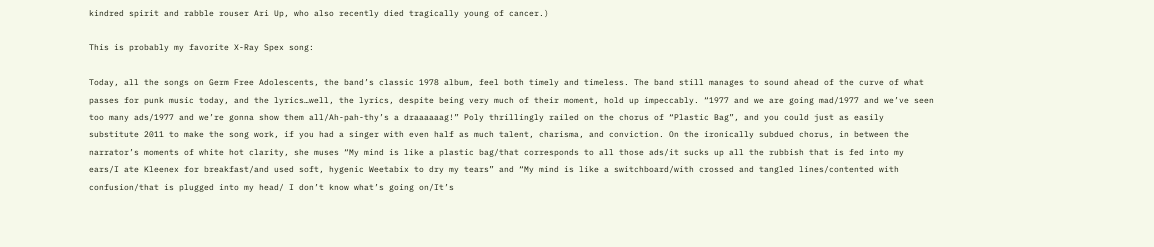kindred spirit and rabble rouser Ari Up, who also recently died tragically young of cancer.)

This is probably my favorite X-Ray Spex song:

Today, all the songs on Germ Free Adolescents, the band’s classic 1978 album, feel both timely and timeless. The band still manages to sound ahead of the curve of what passes for punk music today, and the lyrics…well, the lyrics, despite being very much of their moment, hold up impeccably. “1977 and we are going mad/1977 and we’ve seen too many ads/1977 and we’re gonna show them all/Ah-pah-thy’s a draaaaaag!” Poly thrillingly railed on the chorus of “Plastic Bag”, and you could just as easily substitute 2011 to make the song work, if you had a singer with even half as much talent, charisma, and conviction. On the ironically subdued chorus, in between the narrator’s moments of white hot clarity, she muses “My mind is like a plastic bag/that corresponds to all those ads/it sucks up all the rubbish that is fed into my ears/I ate Kleenex for breakfast/and used soft, hygenic Weetabix to dry my tears” and “My mind is like a switchboard/with crossed and tangled lines/contented with confusion/that is plugged into my head/ I don’t know what’s going on/It’s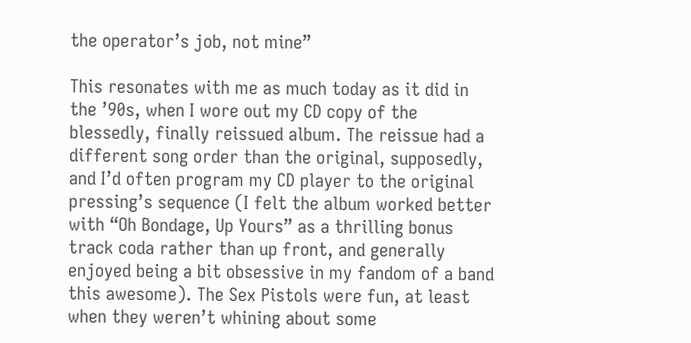the operator’s job, not mine”

This resonates with me as much today as it did in the ’90s, when I wore out my CD copy of the blessedly, finally reissued album. The reissue had a different song order than the original, supposedly, and I’d often program my CD player to the original pressing’s sequence (I felt the album worked better with “Oh Bondage, Up Yours” as a thrilling bonus track coda rather than up front, and generally enjoyed being a bit obsessive in my fandom of a band this awesome). The Sex Pistols were fun, at least when they weren’t whining about some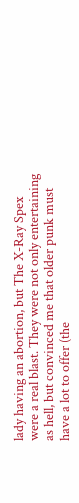lady having an abortion, but The X-Ray Spex were a real blast. They were not only entertaining as hell, but convinced me that older punk must have a lot to offer (the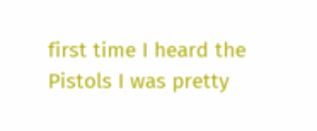first time I heard the Pistols I was pretty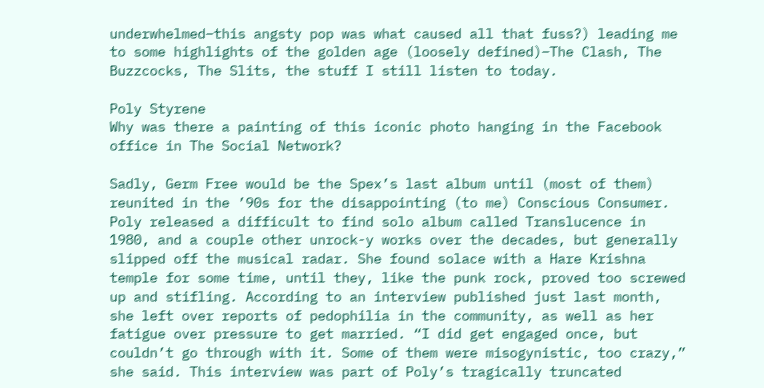underwhelmed–this angsty pop was what caused all that fuss?) leading me to some highlights of the golden age (loosely defined)–The Clash, The Buzzcocks, The Slits, the stuff I still listen to today.

Poly Styrene
Why was there a painting of this iconic photo hanging in the Facebook office in The Social Network?

Sadly, Germ Free would be the Spex’s last album until (most of them) reunited in the ’90s for the disappointing (to me) Conscious Consumer. Poly released a difficult to find solo album called Translucence in 1980, and a couple other unrock-y works over the decades, but generally slipped off the musical radar. She found solace with a Hare Krishna temple for some time, until they, like the punk rock, proved too screwed up and stifling. According to an interview published just last month, she left over reports of pedophilia in the community, as well as her fatigue over pressure to get married. “I did get engaged once, but couldn’t go through with it. Some of them were misogynistic, too crazy,” she said. This interview was part of Poly’s tragically truncated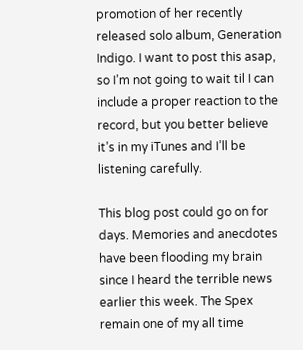promotion of her recently released solo album, Generation Indigo. I want to post this asap, so I’m not going to wait til I can include a proper reaction to the record, but you better believe it’s in my iTunes and I’ll be listening carefully.

This blog post could go on for days. Memories and anecdotes have been flooding my brain since I heard the terrible news earlier this week. The Spex remain one of my all time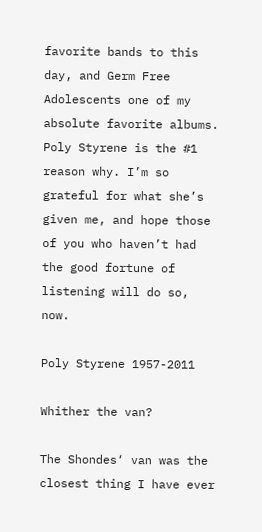favorite bands to this day, and Germ Free Adolescents one of my absolute favorite albums. Poly Styrene is the #1 reason why. I’m so grateful for what she’s given me, and hope those of you who haven’t had the good fortune of listening will do so, now.

Poly Styrene 1957-2011

Whither the van?

The Shondes‘ van was the closest thing I have ever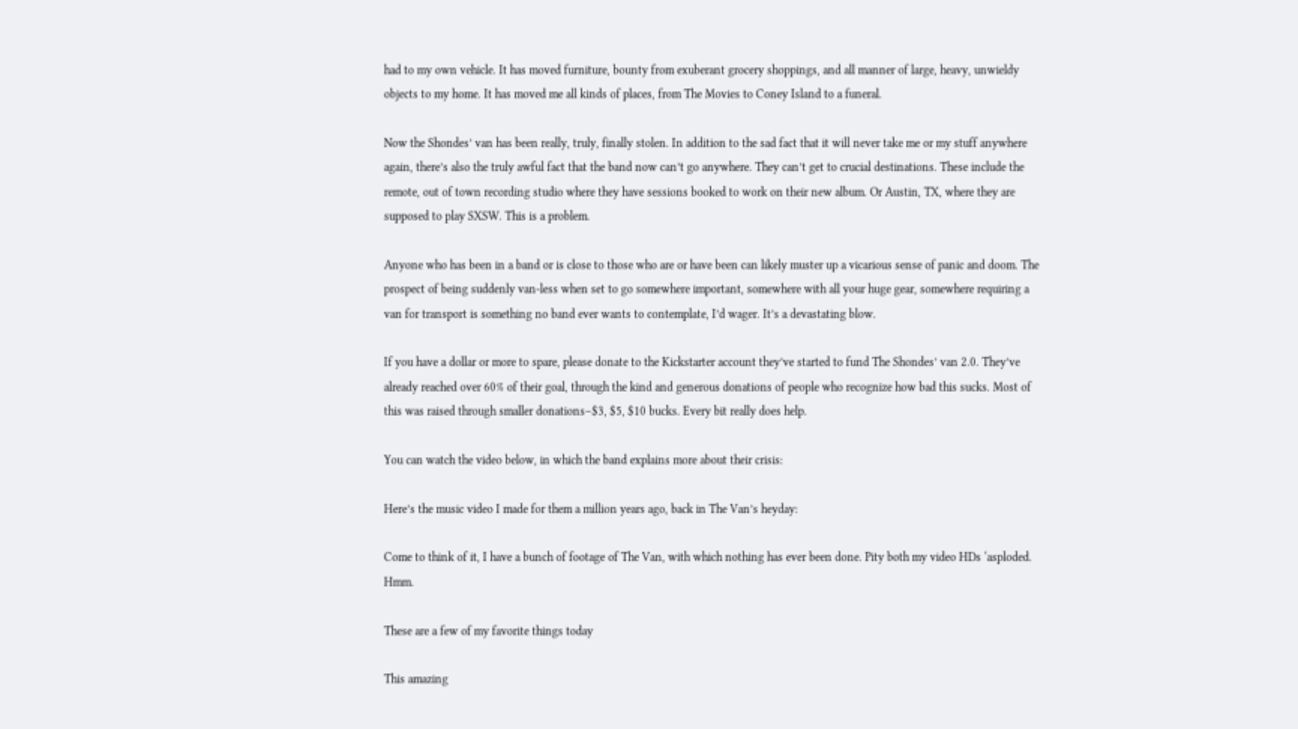had to my own vehicle. It has moved furniture, bounty from exuberant grocery shoppings, and all manner of large, heavy, unwieldy objects to my home. It has moved me all kinds of places, from The Movies to Coney Island to a funeral.

Now the Shondes’ van has been really, truly, finally stolen. In addition to the sad fact that it will never take me or my stuff anywhere again, there’s also the truly awful fact that the band now can’t go anywhere. They can’t get to crucial destinations. These include the remote, out of town recording studio where they have sessions booked to work on their new album. Or Austin, TX, where they are supposed to play SXSW. This is a problem.

Anyone who has been in a band or is close to those who are or have been can likely muster up a vicarious sense of panic and doom. The prospect of being suddenly van-less when set to go somewhere important, somewhere with all your huge gear, somewhere requiring a van for transport is something no band ever wants to contemplate, I’d wager. It’s a devastating blow.

If you have a dollar or more to spare, please donate to the Kickstarter account they’ve started to fund The Shondes’ van 2.0. They’ve already reached over 60% of their goal, through the kind and generous donations of people who recognize how bad this sucks. Most of this was raised through smaller donations–$3, $5, $10 bucks. Every bit really does help.

You can watch the video below, in which the band explains more about their crisis:

Here’s the music video I made for them a million years ago, back in The Van’s heyday:

Come to think of it, I have a bunch of footage of The Van, with which nothing has ever been done. Pity both my video HDs ‘asploded. Hmm.

These are a few of my favorite things today

This amazing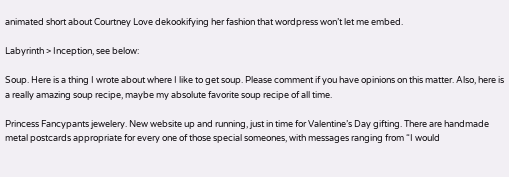animated short about Courtney Love dekookifying her fashion that wordpress won’t let me embed.

Labyrinth > Inception, see below:

Soup. Here is a thing I wrote about where I like to get soup. Please comment if you have opinions on this matter. Also, here is a really amazing soup recipe, maybe my absolute favorite soup recipe of all time.

Princess Fancypants jewelery. New website up and running, just in time for Valentine’s Day gifting. There are handmade metal postcards appropriate for every one of those special someones, with messages ranging from “I would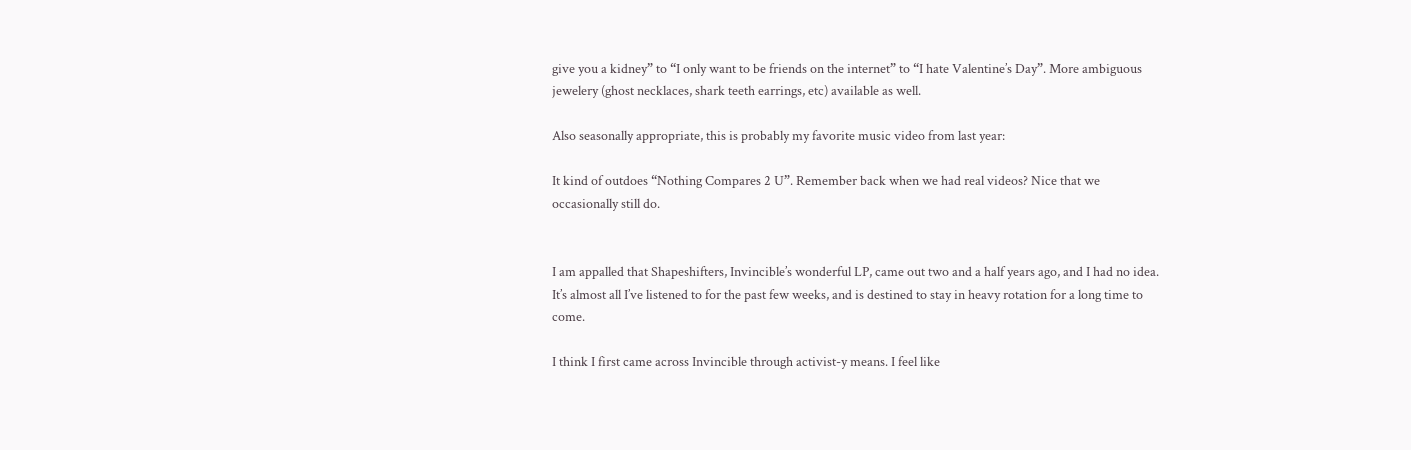give you a kidney” to “I only want to be friends on the internet” to “I hate Valentine’s Day”. More ambiguous jewelery (ghost necklaces, shark teeth earrings, etc) available as well.

Also seasonally appropriate, this is probably my favorite music video from last year:

It kind of outdoes “Nothing Compares 2 U”. Remember back when we had real videos? Nice that we occasionally still do.


I am appalled that Shapeshifters, Invincible’s wonderful LP, came out two and a half years ago, and I had no idea. It’s almost all I’ve listened to for the past few weeks, and is destined to stay in heavy rotation for a long time to come.

I think I first came across Invincible through activist-y means. I feel like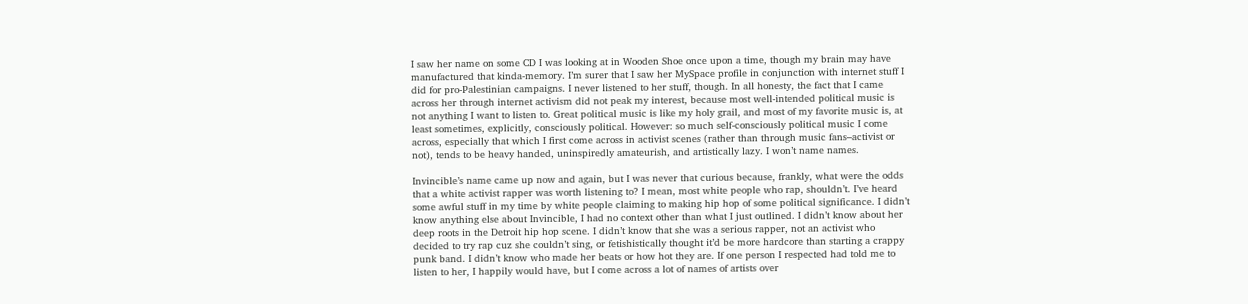I saw her name on some CD I was looking at in Wooden Shoe once upon a time, though my brain may have manufactured that kinda-memory. I’m surer that I saw her MySpace profile in conjunction with internet stuff I did for pro-Palestinian campaigns. I never listened to her stuff, though. In all honesty, the fact that I came across her through internet activism did not peak my interest, because most well-intended political music is not anything I want to listen to. Great political music is like my holy grail, and most of my favorite music is, at least sometimes, explicitly, consciously political. However: so much self-consciously political music I come across, especially that which I first come across in activist scenes (rather than through music fans–activist or not), tends to be heavy handed, uninspiredly amateurish, and artistically lazy. I won’t name names.

Invincible’s name came up now and again, but I was never that curious because, frankly, what were the odds that a white activist rapper was worth listening to? I mean, most white people who rap, shouldn’t. I’ve heard some awful stuff in my time by white people claiming to making hip hop of some political significance. I didn’t know anything else about Invincible, I had no context other than what I just outlined. I didn’t know about her deep roots in the Detroit hip hop scene. I didn’t know that she was a serious rapper, not an activist who decided to try rap cuz she couldn’t sing, or fetishistically thought it’d be more hardcore than starting a crappy punk band. I didn’t know who made her beats or how hot they are. If one person I respected had told me to listen to her, I happily would have, but I come across a lot of names of artists over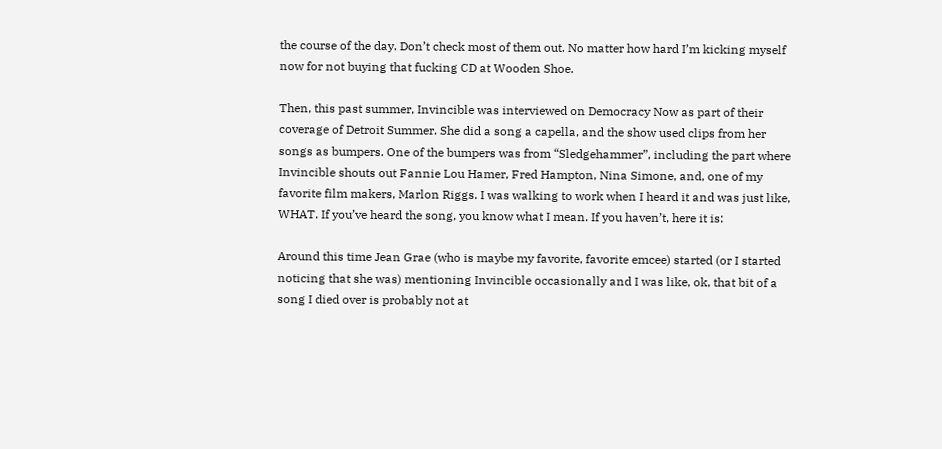the course of the day. Don’t check most of them out. No matter how hard I’m kicking myself now for not buying that fucking CD at Wooden Shoe.

Then, this past summer, Invincible was interviewed on Democracy Now as part of their coverage of Detroit Summer. She did a song a capella, and the show used clips from her songs as bumpers. One of the bumpers was from “Sledgehammer”, including the part where Invincible shouts out Fannie Lou Hamer, Fred Hampton, Nina Simone, and, one of my favorite film makers, Marlon Riggs. I was walking to work when I heard it and was just like, WHAT. If you’ve heard the song, you know what I mean. If you haven’t, here it is:

Around this time Jean Grae (who is maybe my favorite, favorite emcee) started (or I started noticing that she was) mentioning Invincible occasionally and I was like, ok, that bit of a song I died over is probably not at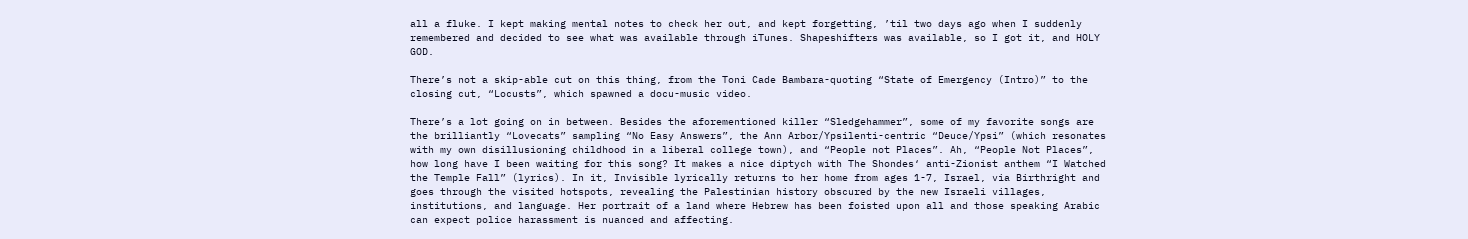all a fluke. I kept making mental notes to check her out, and kept forgetting, ’til two days ago when I suddenly remembered and decided to see what was available through iTunes. Shapeshifters was available, so I got it, and HOLY GOD.

There’s not a skip-able cut on this thing, from the Toni Cade Bambara-quoting “State of Emergency (Intro)” to the closing cut, “Locusts”, which spawned a docu-music video.

There’s a lot going on in between. Besides the aforementioned killer “Sledgehammer”, some of my favorite songs are the brilliantly “Lovecats” sampling “No Easy Answers”, the Ann Arbor/Ypsilenti-centric “Deuce/Ypsi” (which resonates with my own disillusioning childhood in a liberal college town), and “People not Places”. Ah, “People Not Places”, how long have I been waiting for this song? It makes a nice diptych with The Shondes‘ anti-Zionist anthem “I Watched the Temple Fall” (lyrics). In it, Invisible lyrically returns to her home from ages 1-7, Israel, via Birthright and goes through the visited hotspots, revealing the Palestinian history obscured by the new Israeli villages, institutions, and language. Her portrait of a land where Hebrew has been foisted upon all and those speaking Arabic can expect police harassment is nuanced and affecting.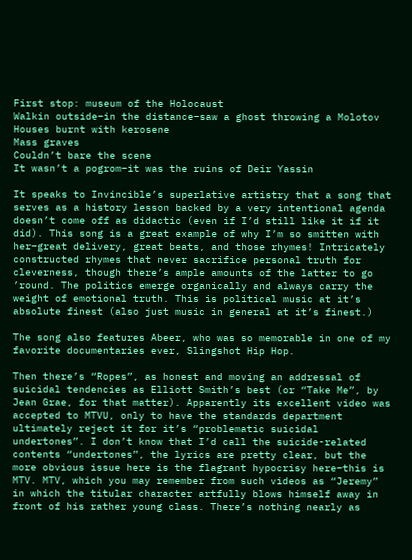First stop: museum of the Holocaust
Walkin outside–in the distance–saw a ghost throwing a Molotov
Houses burnt with kerosene
Mass graves
Couldn’t bare the scene
It wasn’t a pogrom–it was the ruins of Deir Yassin

It speaks to Invincible’s superlative artistry that a song that serves as a history lesson backed by a very intentional agenda doesn’t come off as didactic (even if I’d still like it if it did). This song is a great example of why I’m so smitten with her–great delivery, great beats, and those rhymes! Intricately constructed rhymes that never sacrifice personal truth for cleverness, though there’s ample amounts of the latter to go ’round. The politics emerge organically and always carry the weight of emotional truth. This is political music at it’s absolute finest (also just music in general at it’s finest.)

The song also features Abeer, who was so memorable in one of my favorite documentaries ever, Slingshot Hip Hop.

Then there’s “Ropes”, as honest and moving an addressal of suicidal tendencies as Elliott Smith’s best (or “Take Me”, by Jean Grae, for that matter). Apparently its excellent video was accepted to MTVU, only to have the standards department ultimately reject it for it’s “problematic suicidal undertones”. I don’t know that I’d call the suicide-related contents “undertones”, the lyrics are pretty clear, but the more obvious issue here is the flagrant hypocrisy here–this is MTV. MTV, which you may remember from such videos as “Jeremy” in which the titular character artfully blows himself away in front of his rather young class. There’s nothing nearly as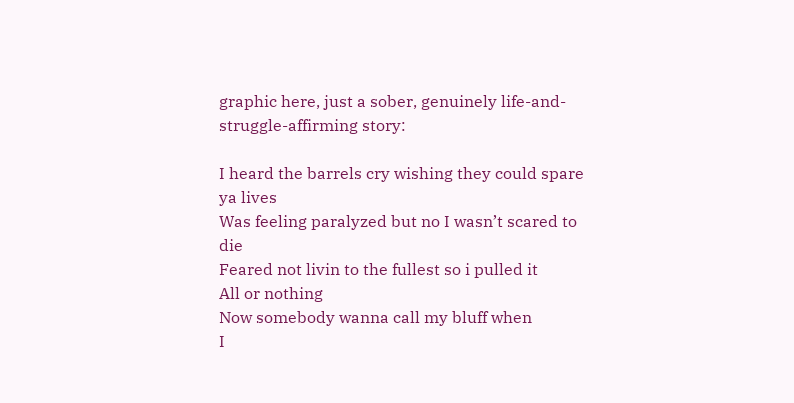graphic here, just a sober, genuinely life-and-struggle-affirming story:

I heard the barrels cry wishing they could spare ya lives
Was feeling paralyzed but no I wasn’t scared to die
Feared not livin to the fullest so i pulled it
All or nothing
Now somebody wanna call my bluff when
I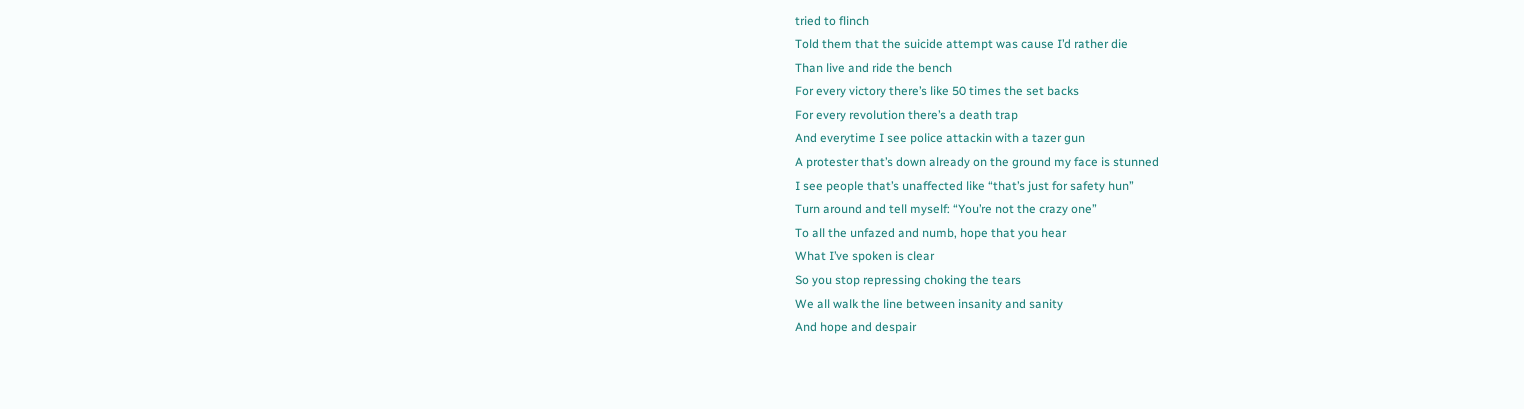tried to flinch
Told them that the suicide attempt was cause I’d rather die
Than live and ride the bench
For every victory there’s like 50 times the set backs
For every revolution there’s a death trap
And everytime I see police attackin with a tazer gun
A protester that’s down already on the ground my face is stunned
I see people that’s unaffected like “that’s just for safety hun”
Turn around and tell myself: “You’re not the crazy one”
To all the unfazed and numb, hope that you hear
What I’ve spoken is clear
So you stop repressing choking the tears
We all walk the line between insanity and sanity
And hope and despair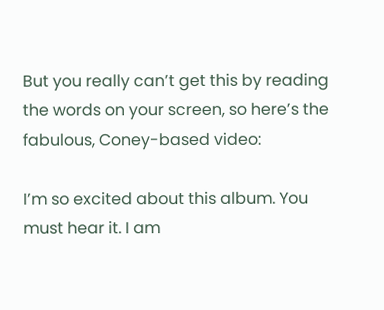But you really can’t get this by reading the words on your screen, so here’s the fabulous, Coney-based video:

I’m so excited about this album. You must hear it. I am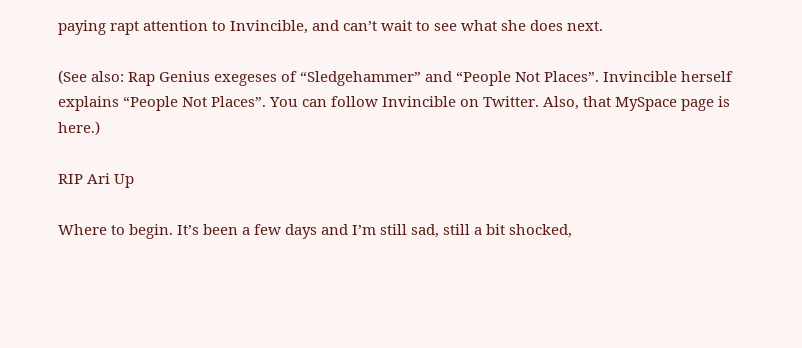paying rapt attention to Invincible, and can’t wait to see what she does next.

(See also: Rap Genius exegeses of “Sledgehammer” and “People Not Places”. Invincible herself explains “People Not Places”. You can follow Invincible on Twitter. Also, that MySpace page is here.)

RIP Ari Up

Where to begin. It’s been a few days and I’m still sad, still a bit shocked,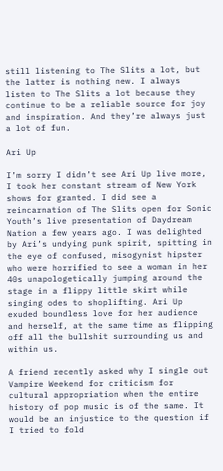still listening to The Slits a lot, but the latter is nothing new. I always listen to The Slits a lot because they continue to be a reliable source for joy and inspiration. And they’re always just a lot of fun.

Ari Up

I’m sorry I didn’t see Ari Up live more, I took her constant stream of New York shows for granted. I did see a reincarnation of The Slits open for Sonic Youth’s live presentation of Daydream Nation a few years ago. I was delighted by Ari’s undying punk spirit, spitting in the eye of confused, misogynist hipster who were horrified to see a woman in her 40s unapologetically jumping around the stage in a flippy little skirt while singing odes to shoplifting. Ari Up exuded boundless love for her audience and herself, at the same time as flipping off all the bullshit surrounding us and within us.

A friend recently asked why I single out Vampire Weekend for criticism for cultural appropriation when the entire history of pop music is of the same. It would be an injustice to the question if I tried to fold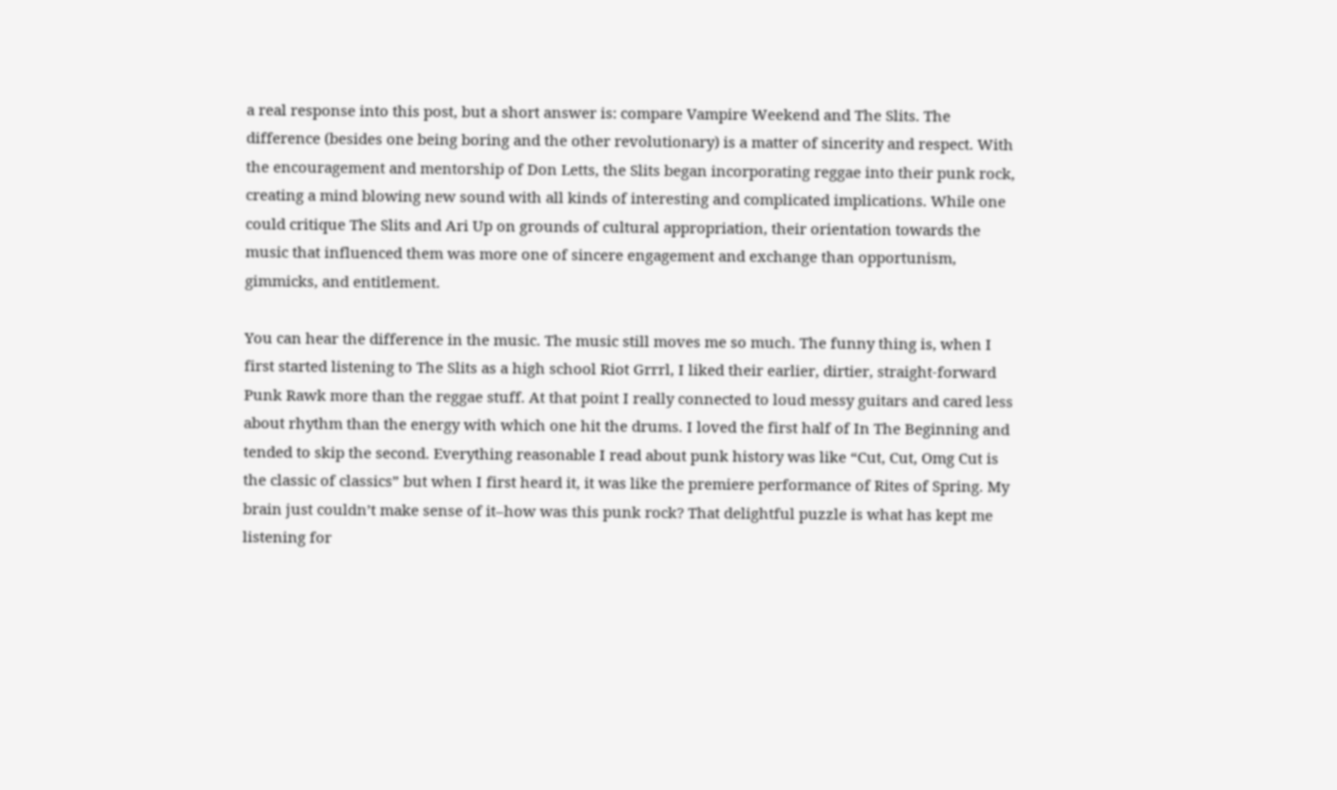a real response into this post, but a short answer is: compare Vampire Weekend and The Slits. The difference (besides one being boring and the other revolutionary) is a matter of sincerity and respect. With the encouragement and mentorship of Don Letts, the Slits began incorporating reggae into their punk rock, creating a mind blowing new sound with all kinds of interesting and complicated implications. While one could critique The Slits and Ari Up on grounds of cultural appropriation, their orientation towards the music that influenced them was more one of sincere engagement and exchange than opportunism, gimmicks, and entitlement.

You can hear the difference in the music. The music still moves me so much. The funny thing is, when I first started listening to The Slits as a high school Riot Grrrl, I liked their earlier, dirtier, straight-forward Punk Rawk more than the reggae stuff. At that point I really connected to loud messy guitars and cared less about rhythm than the energy with which one hit the drums. I loved the first half of In The Beginning and tended to skip the second. Everything reasonable I read about punk history was like “Cut, Cut, Omg Cut is the classic of classics” but when I first heard it, it was like the premiere performance of Rites of Spring. My brain just couldn’t make sense of it–how was this punk rock? That delightful puzzle is what has kept me listening for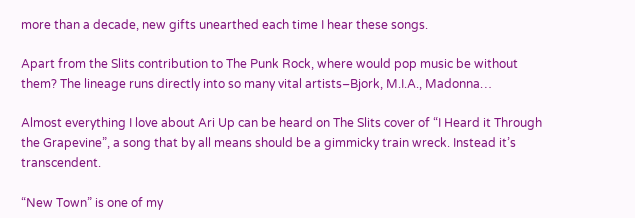more than a decade, new gifts unearthed each time I hear these songs.

Apart from the Slits contribution to The Punk Rock, where would pop music be without them? The lineage runs directly into so many vital artists–Bjork, M.I.A., Madonna…

Almost everything I love about Ari Up can be heard on The Slits cover of “I Heard it Through the Grapevine”, a song that by all means should be a gimmicky train wreck. Instead it’s transcendent.

“New Town” is one of my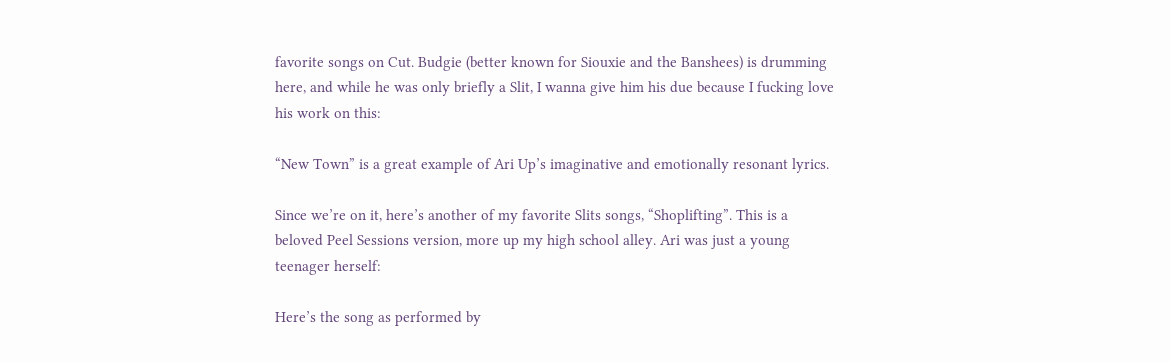favorite songs on Cut. Budgie (better known for Siouxie and the Banshees) is drumming here, and while he was only briefly a Slit, I wanna give him his due because I fucking love his work on this:

“New Town” is a great example of Ari Up’s imaginative and emotionally resonant lyrics.

Since we’re on it, here’s another of my favorite Slits songs, “Shoplifting”. This is a beloved Peel Sessions version, more up my high school alley. Ari was just a young teenager herself:

Here’s the song as performed by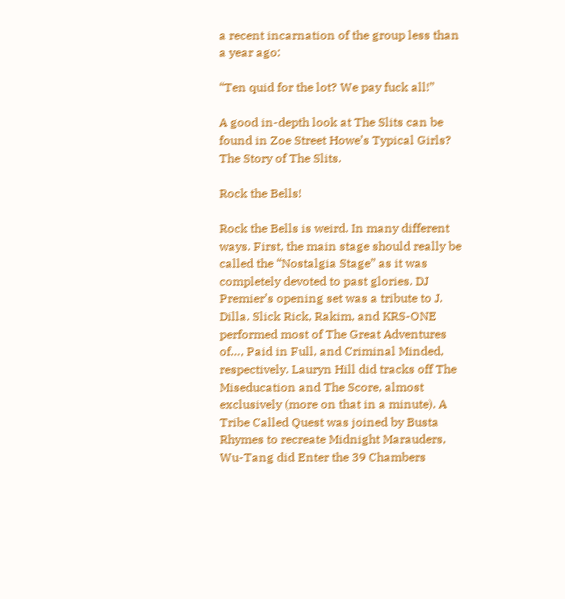a recent incarnation of the group less than a year ago:

“Ten quid for the lot? We pay fuck all!”

A good in-depth look at The Slits can be found in Zoe Street Howe’s Typical Girls? The Story of The Slits.

Rock the Bells!

Rock the Bells is weird. In many different ways. First, the main stage should really be called the “Nostalgia Stage” as it was completely devoted to past glories. DJ Premier’s opening set was a tribute to J. Dilla. Slick Rick, Rakim, and KRS-ONE performed most of The Great Adventures of…, Paid in Full, and Criminal Minded, respectively. Lauryn Hill did tracks off The Miseducation and The Score, almost exclusively (more on that in a minute). A Tribe Called Quest was joined by Busta Rhymes to recreate Midnight Marauders, Wu-Tang did Enter the 39 Chambers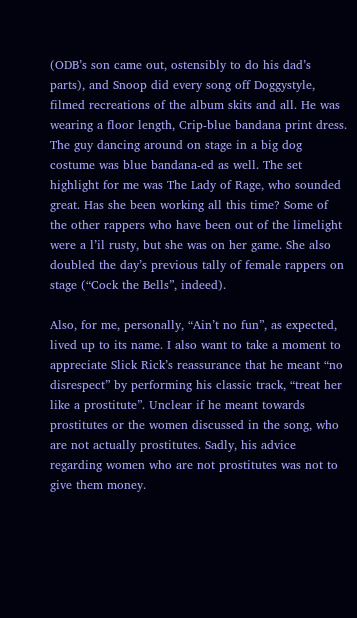(ODB’s son came out, ostensibly to do his dad’s parts), and Snoop did every song off Doggystyle, filmed recreations of the album skits and all. He was wearing a floor length, Crip-blue bandana print dress. The guy dancing around on stage in a big dog costume was blue bandana-ed as well. The set highlight for me was The Lady of Rage, who sounded great. Has she been working all this time? Some of the other rappers who have been out of the limelight were a l’il rusty, but she was on her game. She also doubled the day’s previous tally of female rappers on stage (“Cock the Bells”, indeed).

Also, for me, personally, “Ain’t no fun”, as expected, lived up to its name. I also want to take a moment to appreciate Slick Rick’s reassurance that he meant “no disrespect” by performing his classic track, “treat her like a prostitute”. Unclear if he meant towards prostitutes or the women discussed in the song, who are not actually prostitutes. Sadly, his advice regarding women who are not prostitutes was not to give them money.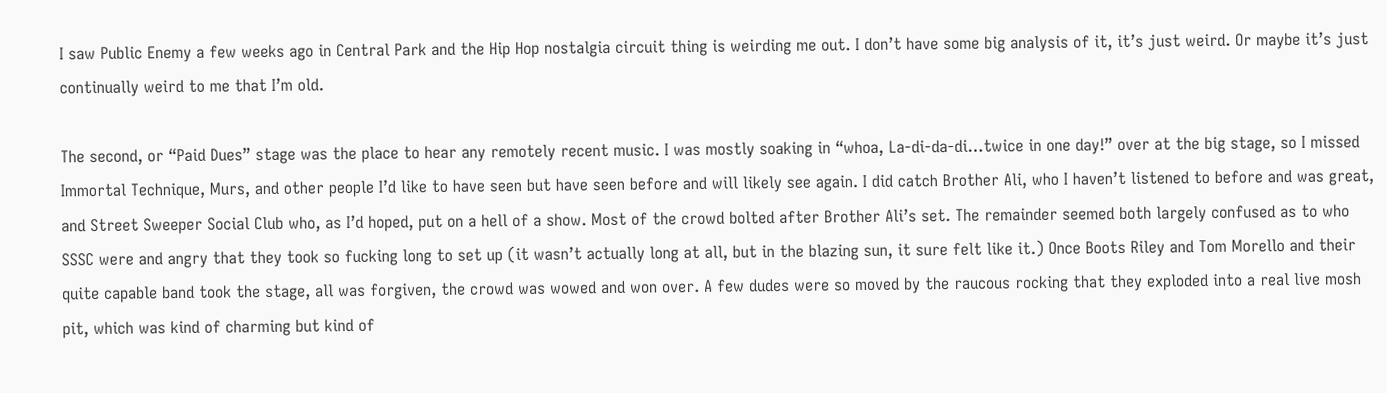I saw Public Enemy a few weeks ago in Central Park and the Hip Hop nostalgia circuit thing is weirding me out. I don’t have some big analysis of it, it’s just weird. Or maybe it’s just continually weird to me that I’m old.

The second, or “Paid Dues” stage was the place to hear any remotely recent music. I was mostly soaking in “whoa, La-di-da-di…twice in one day!” over at the big stage, so I missed Immortal Technique, Murs, and other people I’d like to have seen but have seen before and will likely see again. I did catch Brother Ali, who I haven’t listened to before and was great, and Street Sweeper Social Club who, as I’d hoped, put on a hell of a show. Most of the crowd bolted after Brother Ali’s set. The remainder seemed both largely confused as to who SSSC were and angry that they took so fucking long to set up (it wasn’t actually long at all, but in the blazing sun, it sure felt like it.) Once Boots Riley and Tom Morello and their quite capable band took the stage, all was forgiven, the crowd was wowed and won over. A few dudes were so moved by the raucous rocking that they exploded into a real live mosh pit, which was kind of charming but kind of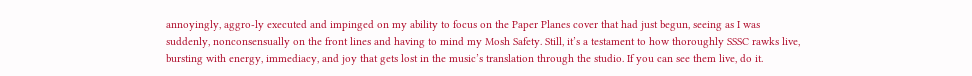annoyingly, aggro-ly executed and impinged on my ability to focus on the Paper Planes cover that had just begun, seeing as I was suddenly, nonconsensually on the front lines and having to mind my Mosh Safety. Still, it’s a testament to how thoroughly SSSC rawks live, bursting with energy, immediacy, and joy that gets lost in the music’s translation through the studio. If you can see them live, do it.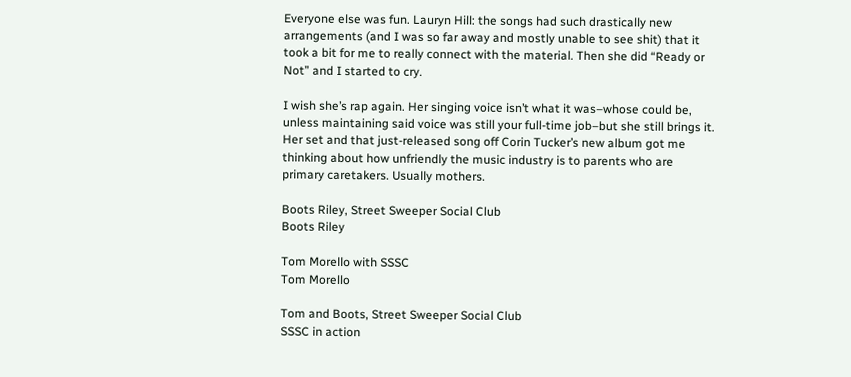Everyone else was fun. Lauryn Hill: the songs had such drastically new arrangements (and I was so far away and mostly unable to see shit) that it took a bit for me to really connect with the material. Then she did “Ready or Not” and I started to cry.

I wish she’s rap again. Her singing voice isn’t what it was–whose could be, unless maintaining said voice was still your full-time job–but she still brings it. Her set and that just-released song off Corin Tucker’s new album got me thinking about how unfriendly the music industry is to parents who are primary caretakers. Usually mothers.

Boots Riley, Street Sweeper Social Club
Boots Riley

Tom Morello with SSSC
Tom Morello

Tom and Boots, Street Sweeper Social Club
SSSC in action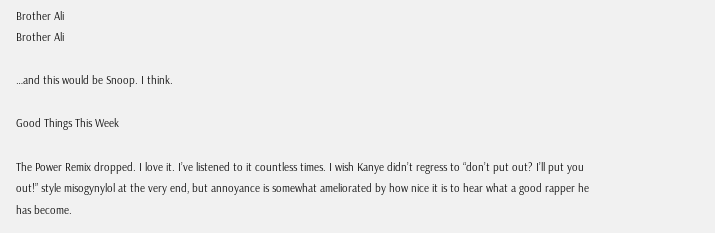Brother Ali
Brother Ali

…and this would be Snoop. I think.

Good Things This Week

The Power Remix dropped. I love it. I’ve listened to it countless times. I wish Kanye didn’t regress to “don’t put out? I’ll put you out!” style misogynylol at the very end, but annoyance is somewhat ameliorated by how nice it is to hear what a good rapper he has become.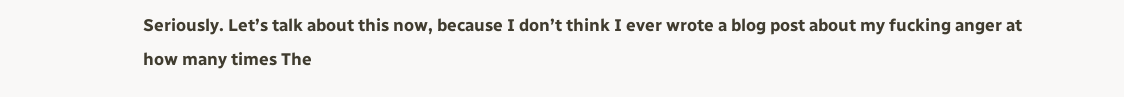Seriously. Let’s talk about this now, because I don’t think I ever wrote a blog post about my fucking anger at how many times The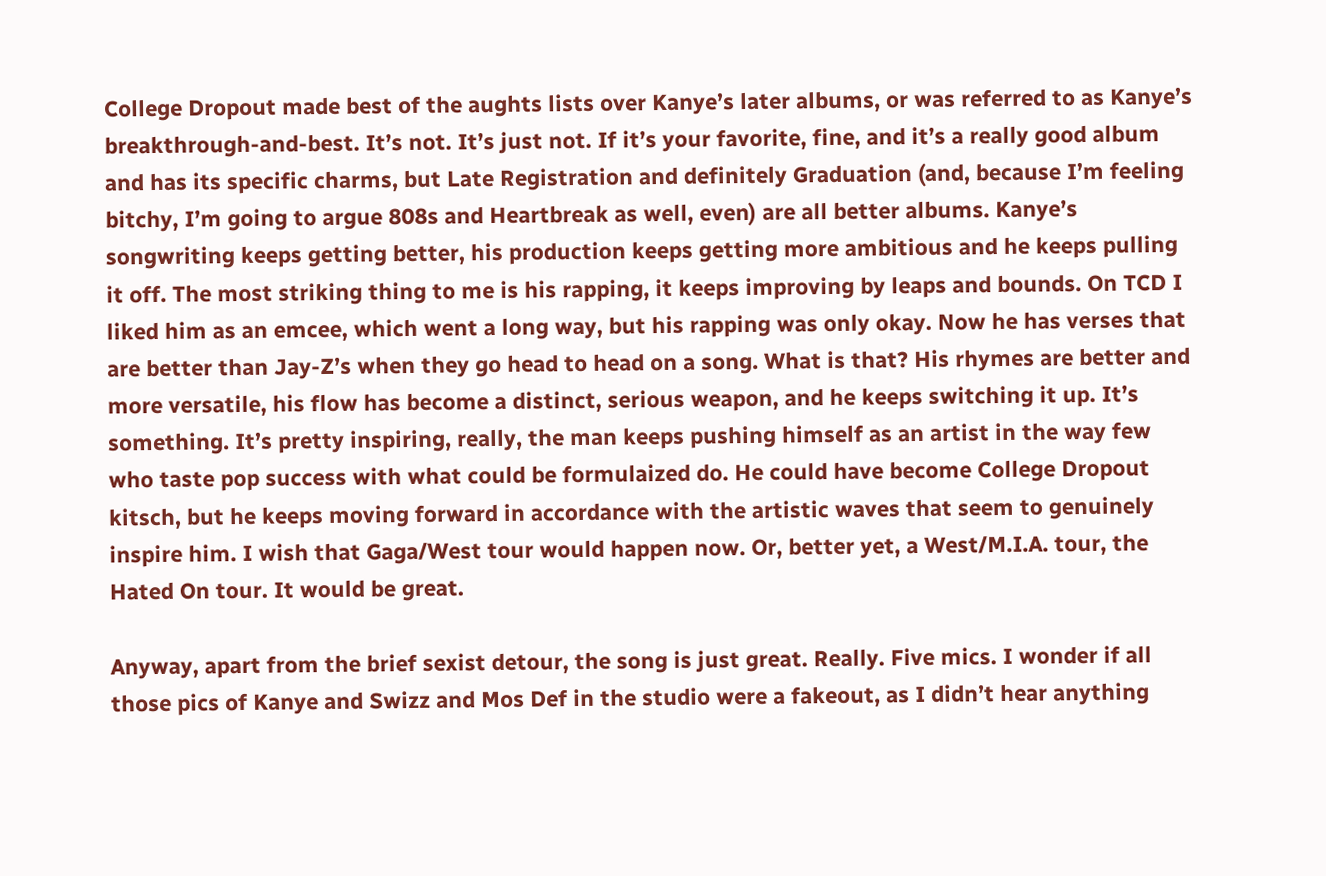College Dropout made best of the aughts lists over Kanye’s later albums, or was referred to as Kanye’s breakthrough-and-best. It’s not. It’s just not. If it’s your favorite, fine, and it’s a really good album and has its specific charms, but Late Registration and definitely Graduation (and, because I’m feeling bitchy, I’m going to argue 808s and Heartbreak as well, even) are all better albums. Kanye’s songwriting keeps getting better, his production keeps getting more ambitious and he keeps pulling it off. The most striking thing to me is his rapping, it keeps improving by leaps and bounds. On TCD I liked him as an emcee, which went a long way, but his rapping was only okay. Now he has verses that are better than Jay-Z’s when they go head to head on a song. What is that? His rhymes are better and more versatile, his flow has become a distinct, serious weapon, and he keeps switching it up. It’s something. It’s pretty inspiring, really, the man keeps pushing himself as an artist in the way few who taste pop success with what could be formulaized do. He could have become College Dropout kitsch, but he keeps moving forward in accordance with the artistic waves that seem to genuinely inspire him. I wish that Gaga/West tour would happen now. Or, better yet, a West/M.I.A. tour, the Hated On tour. It would be great.

Anyway, apart from the brief sexist detour, the song is just great. Really. Five mics. I wonder if all those pics of Kanye and Swizz and Mos Def in the studio were a fakeout, as I didn’t hear anything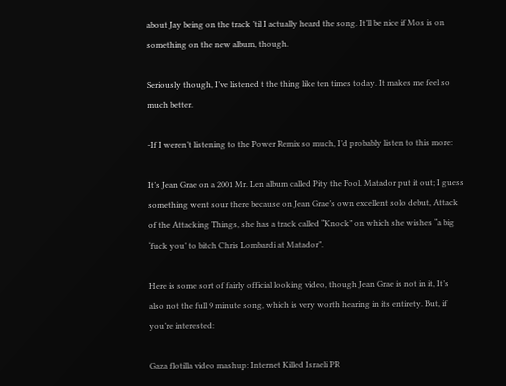about Jay being on the track ’til I actually heard the song. It’ll be nice if Mos is on something on the new album, though.

Seriously though, I’ve listened t the thing like ten times today. It makes me feel so much better.

-If I weren’t listening to the Power Remix so much, I’d probably listen to this more:

It’s Jean Grae on a 2001 Mr. Len album called Pity the Fool. Matador put it out; I guess something went sour there because on Jean Grae’s own excellent solo debut, Attack of the Attacking Things, she has a track called “Knock” on which she wishes “a big ‘fuck you’ to bitch Chris Lombardi at Matador”.

Here is some sort of fairly official looking video, though Jean Grae is not in it, It’s also not the full 9 minute song, which is very worth hearing in its entirety. But, if you’re interested:

Gaza flotilla video mashup: Internet Killed Israeli PR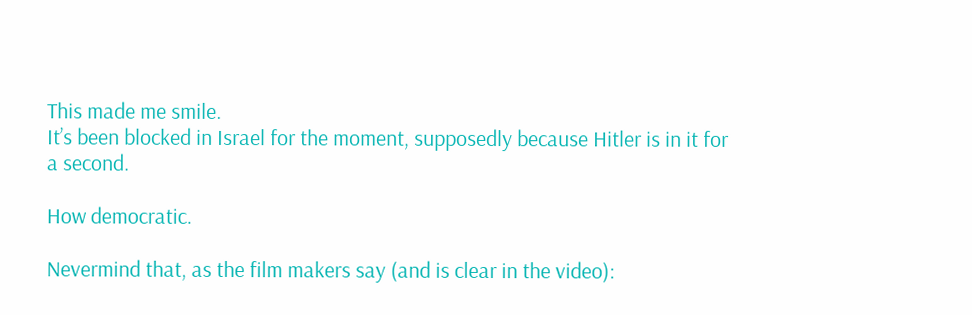This made me smile.
It’s been blocked in Israel for the moment, supposedly because Hitler is in it for a second.

How democratic.

Nevermind that, as the film makers say (and is clear in the video):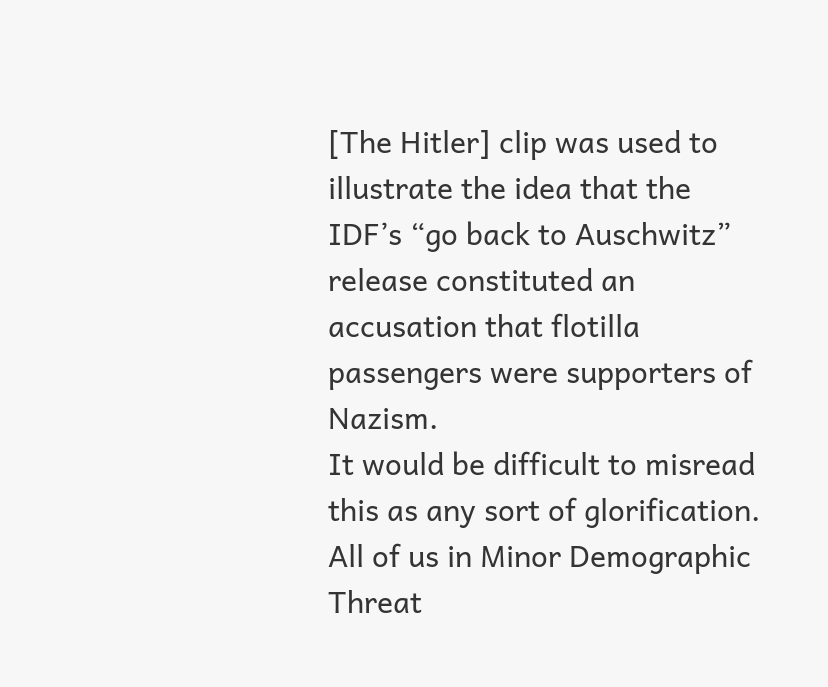[The Hitler] clip was used to illustrate the idea that the IDF’s “go back to Auschwitz” release constituted an accusation that flotilla passengers were supporters of Nazism.
It would be difficult to misread this as any sort of glorification.
All of us in Minor Demographic Threat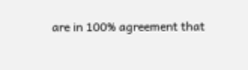are in 100% agreement that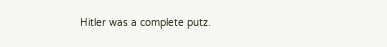Hitler was a complete putz.